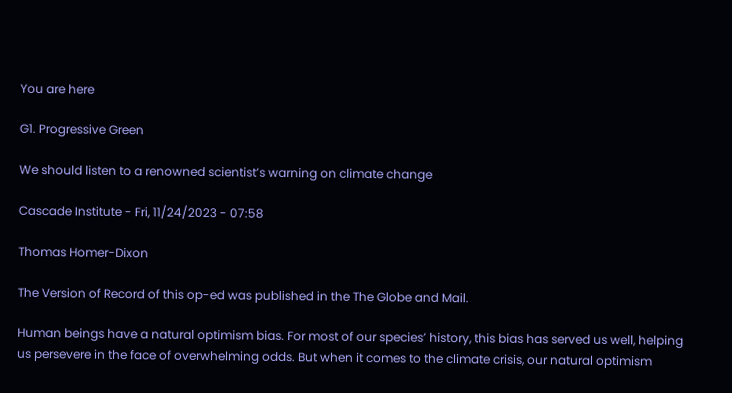You are here

G1. Progressive Green

We should listen to a renowned scientist’s warning on climate change

Cascade Institute - Fri, 11/24/2023 - 07:58

Thomas Homer-Dixon

The Version of Record of this op-ed was published in the The Globe and Mail.

Human beings have a natural optimism bias. For most of our species’ history, this bias has served us well, helping us persevere in the face of overwhelming odds. But when it comes to the climate crisis, our natural optimism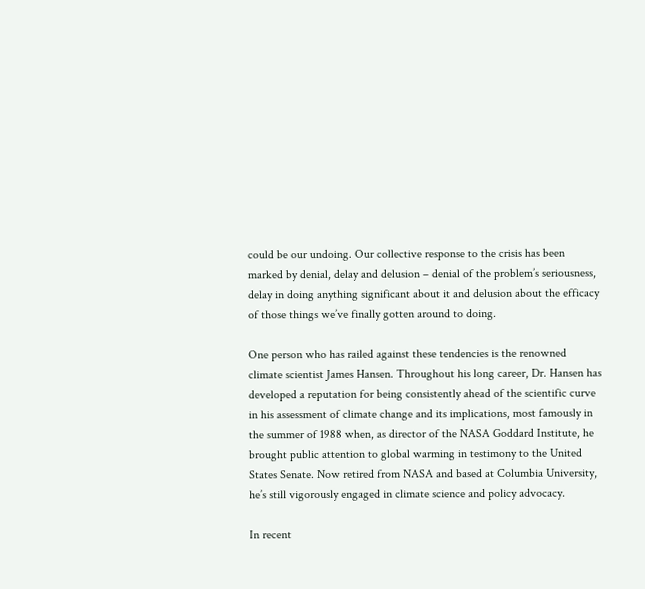could be our undoing. Our collective response to the crisis has been marked by denial, delay and delusion – denial of the problem’s seriousness, delay in doing anything significant about it and delusion about the efficacy of those things we’ve finally gotten around to doing.

One person who has railed against these tendencies is the renowned climate scientist James Hansen. Throughout his long career, Dr. Hansen has developed a reputation for being consistently ahead of the scientific curve in his assessment of climate change and its implications, most famously in the summer of 1988 when, as director of the NASA Goddard Institute, he brought public attention to global warming in testimony to the United States Senate. Now retired from NASA and based at Columbia University, he’s still vigorously engaged in climate science and policy advocacy.

In recent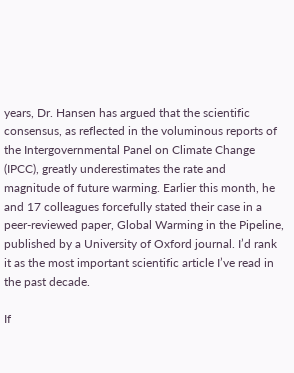years, Dr. Hansen has argued that the scientific consensus, as reflected in the voluminous reports of the Intergovernmental Panel on Climate Change (IPCC), greatly underestimates the rate and magnitude of future warming. Earlier this month, he and 17 colleagues forcefully stated their case in a peer-reviewed paper, Global Warming in the Pipeline, published by a University of Oxford journal. I’d rank it as the most important scientific article I’ve read in the past decade.

If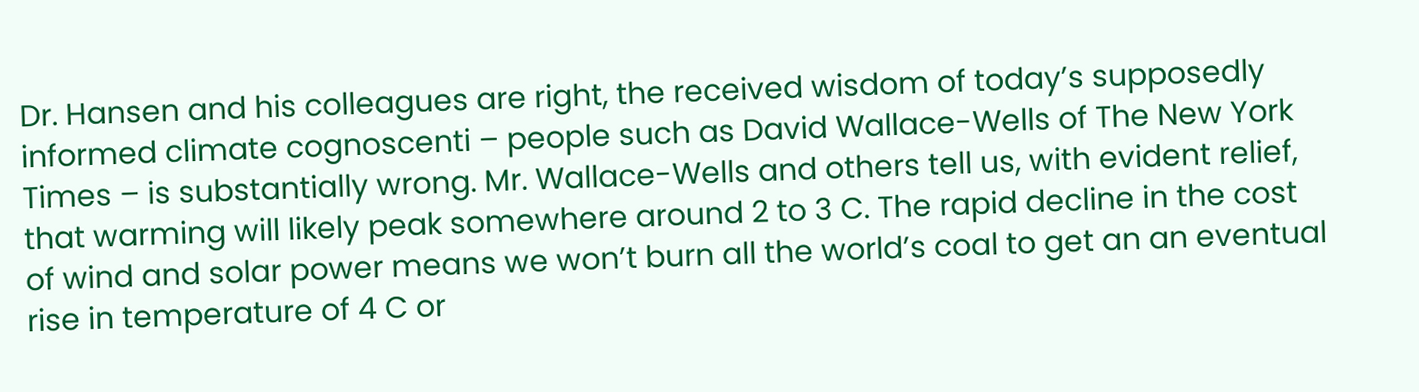Dr. Hansen and his colleagues are right, the received wisdom of today’s supposedly informed climate cognoscenti – people such as David Wallace-Wells of The New York Times – is substantially wrong. Mr. Wallace-Wells and others tell us, with evident relief, that warming will likely peak somewhere around 2 to 3 C. The rapid decline in the cost of wind and solar power means we won’t burn all the world’s coal to get an an eventual rise in temperature of 4 C or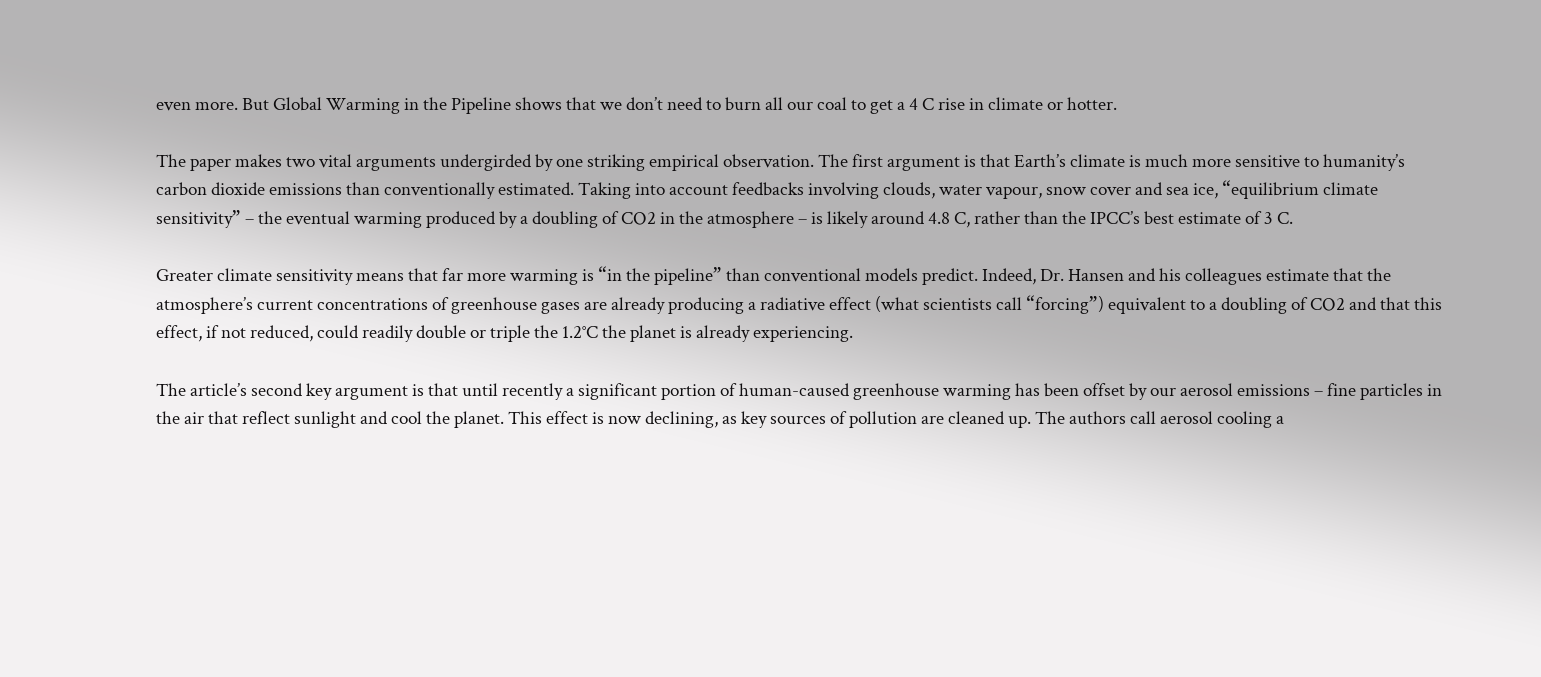even more. But Global Warming in the Pipeline shows that we don’t need to burn all our coal to get a 4 C rise in climate or hotter.

The paper makes two vital arguments undergirded by one striking empirical observation. The first argument is that Earth’s climate is much more sensitive to humanity’s carbon dioxide emissions than conventionally estimated. Taking into account feedbacks involving clouds, water vapour, snow cover and sea ice, “equilibrium climate sensitivity” – the eventual warming produced by a doubling of CO2 in the atmosphere – is likely around 4.8 C, rather than the IPCC’s best estimate of 3 C.

Greater climate sensitivity means that far more warming is “in the pipeline” than conventional models predict. Indeed, Dr. Hansen and his colleagues estimate that the atmosphere’s current concentrations of greenhouse gases are already producing a radiative effect (what scientists call “forcing”) equivalent to a doubling of CO2 and that this effect, if not reduced, could readily double or triple the 1.2°C the planet is already experiencing.

The article’s second key argument is that until recently a significant portion of human-caused greenhouse warming has been offset by our aerosol emissions – fine particles in the air that reflect sunlight and cool the planet. This effect is now declining, as key sources of pollution are cleaned up. The authors call aerosol cooling a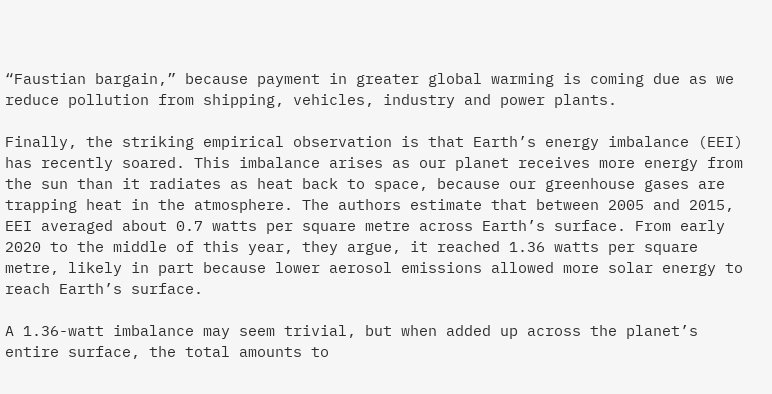“Faustian bargain,” because payment in greater global warming is coming due as we reduce pollution from shipping, vehicles, industry and power plants.

Finally, the striking empirical observation is that Earth’s energy imbalance (EEI) has recently soared. This imbalance arises as our planet receives more energy from the sun than it radiates as heat back to space, because our greenhouse gases are trapping heat in the atmosphere. The authors estimate that between 2005 and 2015, EEI averaged about 0.7 watts per square metre across Earth’s surface. From early 2020 to the middle of this year, they argue, it reached 1.36 watts per square metre, likely in part because lower aerosol emissions allowed more solar energy to reach Earth’s surface.

A 1.36-watt imbalance may seem trivial, but when added up across the planet’s entire surface, the total amounts to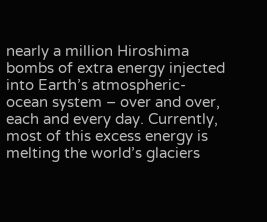nearly a million Hiroshima bombs of extra energy injected into Earth’s atmospheric-ocean system – over and over, each and every day. Currently, most of this excess energy is melting the world’s glaciers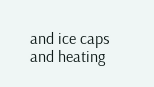and ice caps and heating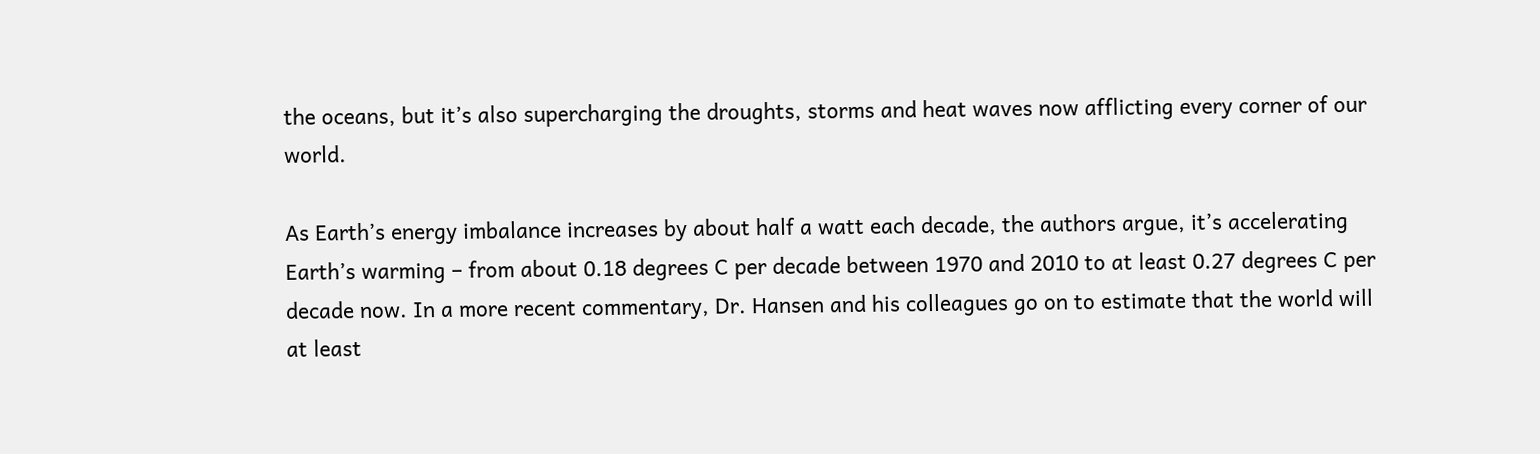the oceans, but it’s also supercharging the droughts, storms and heat waves now afflicting every corner of our world.

As Earth’s energy imbalance increases by about half a watt each decade, the authors argue, it’s accelerating Earth’s warming – from about 0.18 degrees C per decade between 1970 and 2010 to at least 0.27 degrees C per decade now. In a more recent commentary, Dr. Hansen and his colleagues go on to estimate that the world will at least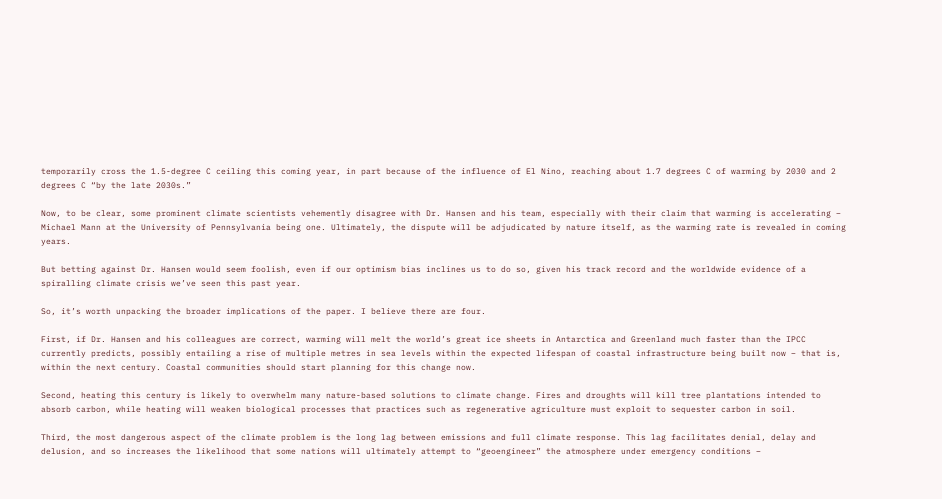temporarily cross the 1.5-degree C ceiling this coming year, in part because of the influence of El Nino, reaching about 1.7 degrees C of warming by 2030 and 2 degrees C “by the late 2030s.”

Now, to be clear, some prominent climate scientists vehemently disagree with Dr. Hansen and his team, especially with their claim that warming is accelerating – Michael Mann at the University of Pennsylvania being one. Ultimately, the dispute will be adjudicated by nature itself, as the warming rate is revealed in coming years.

But betting against Dr. Hansen would seem foolish, even if our optimism bias inclines us to do so, given his track record and the worldwide evidence of a spiralling climate crisis we’ve seen this past year.

So, it’s worth unpacking the broader implications of the paper. I believe there are four.

First, if Dr. Hansen and his colleagues are correct, warming will melt the world’s great ice sheets in Antarctica and Greenland much faster than the IPCC currently predicts, possibly entailing a rise of multiple metres in sea levels within the expected lifespan of coastal infrastructure being built now – that is, within the next century. Coastal communities should start planning for this change now.

Second, heating this century is likely to overwhelm many nature-based solutions to climate change. Fires and droughts will kill tree plantations intended to absorb carbon, while heating will weaken biological processes that practices such as regenerative agriculture must exploit to sequester carbon in soil.

Third, the most dangerous aspect of the climate problem is the long lag between emissions and full climate response. This lag facilitates denial, delay and delusion, and so increases the likelihood that some nations will ultimately attempt to “geoengineer” the atmosphere under emergency conditions –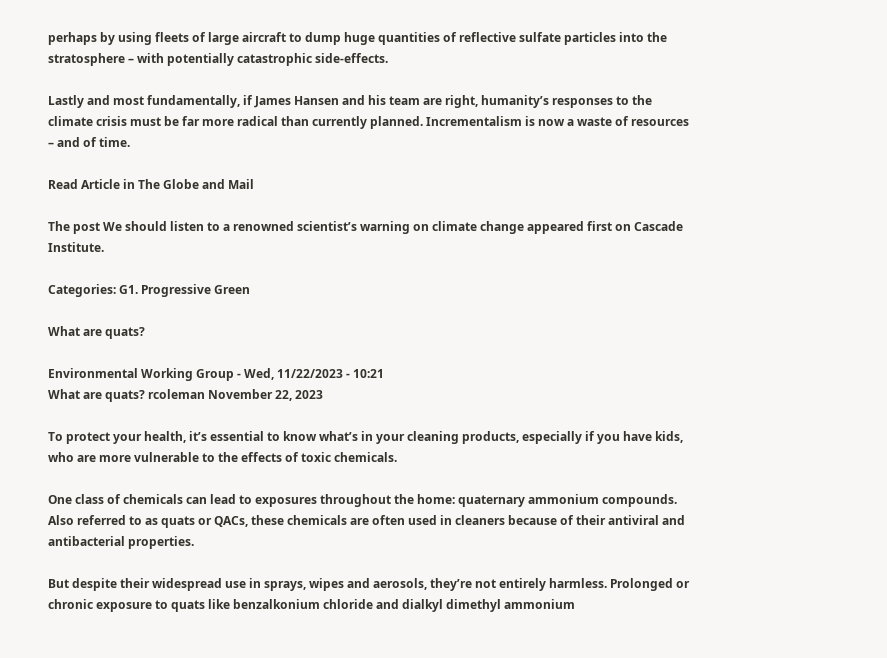perhaps by using fleets of large aircraft to dump huge quantities of reflective sulfate particles into the stratosphere – with potentially catastrophic side-effects.

Lastly and most fundamentally, if James Hansen and his team are right, humanity’s responses to the climate crisis must be far more radical than currently planned. Incrementalism is now a waste of resources – and of time.

Read Article in The Globe and Mail

The post We should listen to a renowned scientist’s warning on climate change appeared first on Cascade Institute.

Categories: G1. Progressive Green

What are quats?

Environmental Working Group - Wed, 11/22/2023 - 10:21
What are quats? rcoleman November 22, 2023

To protect your health, it’s essential to know what’s in your cleaning products, especially if you have kids, who are more vulnerable to the effects of toxic chemicals.

One class of chemicals can lead to exposures throughout the home: quaternary ammonium compounds. Also referred to as quats or QACs, these chemicals are often used in cleaners because of their antiviral and antibacterial properties.

But despite their widespread use in sprays, wipes and aerosols, they’re not entirely harmless. Prolonged or chronic exposure to quats like benzalkonium chloride and dialkyl dimethyl ammonium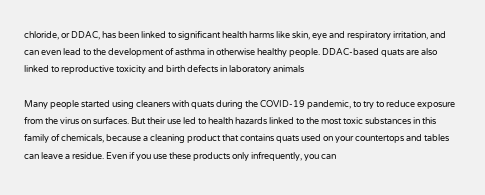chloride, or DDAC, has been linked to significant health harms like skin, eye and respiratory irritation, and can even lead to the development of asthma in otherwise healthy people. DDAC-based quats are also linked to reproductive toxicity and birth defects in laboratory animals

Many people started using cleaners with quats during the COVID-19 pandemic, to try to reduce exposure from the virus on surfaces. But their use led to health hazards linked to the most toxic substances in this family of chemicals, because a cleaning product that contains quats used on your countertops and tables can leave a residue. Even if you use these products only infrequently, you can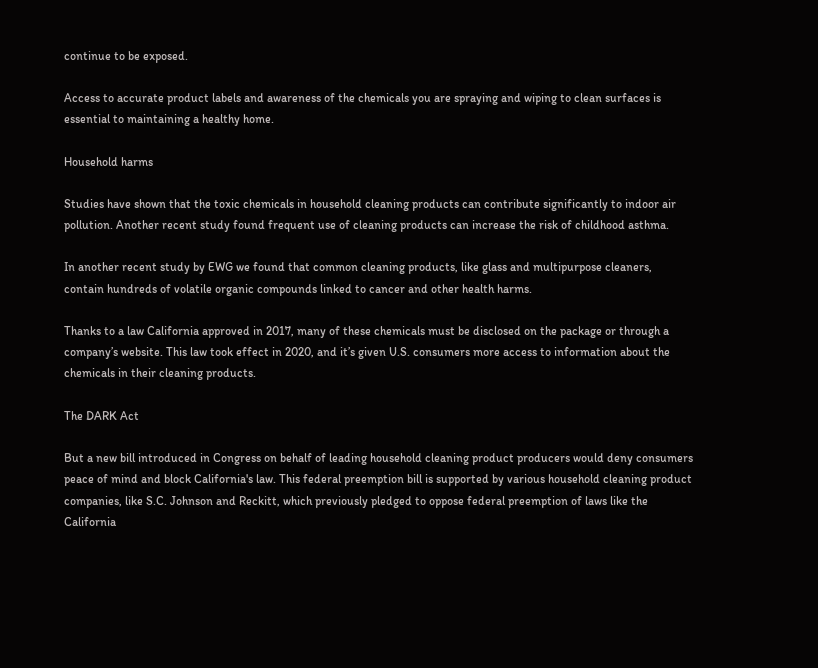continue to be exposed.

Access to accurate product labels and awareness of the chemicals you are spraying and wiping to clean surfaces is essential to maintaining a healthy home.

Household harms

Studies have shown that the toxic chemicals in household cleaning products can contribute significantly to indoor air pollution. Another recent study found frequent use of cleaning products can increase the risk of childhood asthma.

In another recent study by EWG we found that common cleaning products, like glass and multipurpose cleaners, contain hundreds of volatile organic compounds linked to cancer and other health harms.

Thanks to a law California approved in 2017, many of these chemicals must be disclosed on the package or through a company’s website. This law took effect in 2020, and it’s given U.S. consumers more access to information about the chemicals in their cleaning products.

The DARK Act

But a new bill introduced in Congress on behalf of leading household cleaning product producers would deny consumers peace of mind and block California's law. This federal preemption bill is supported by various household cleaning product companies, like S.C. Johnson and Reckitt, which previously pledged to oppose federal preemption of laws like the California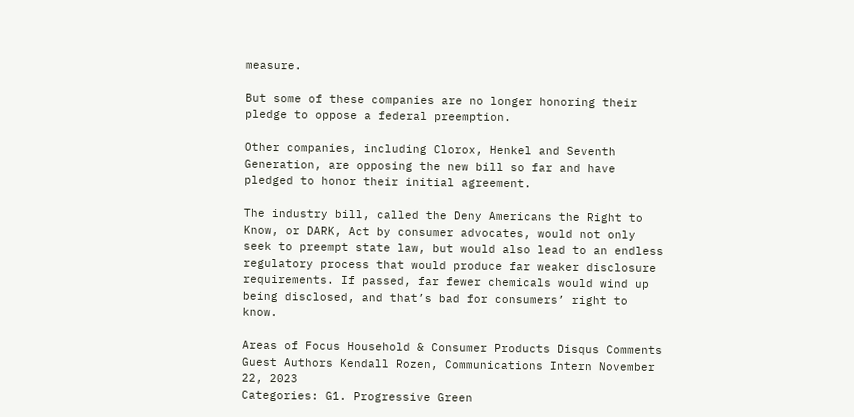measure.

But some of these companies are no longer honoring their pledge to oppose a federal preemption.

Other companies, including Clorox, Henkel and Seventh Generation, are opposing the new bill so far and have pledged to honor their initial agreement.

The industry bill, called the Deny Americans the Right to Know, or DARK, Act by consumer advocates, would not only seek to preempt state law, but would also lead to an endless regulatory process that would produce far weaker disclosure requirements. If passed, far fewer chemicals would wind up being disclosed, and that’s bad for consumers’ right to know.

Areas of Focus Household & Consumer Products Disqus Comments Guest Authors Kendall Rozen, Communications Intern November 22, 2023
Categories: G1. Progressive Green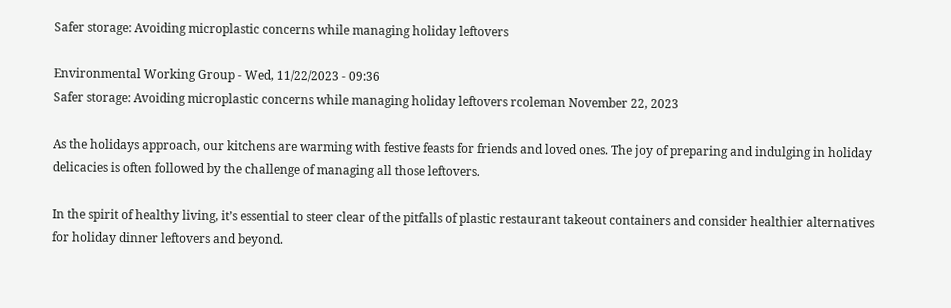Safer storage: Avoiding microplastic concerns while managing holiday leftovers

Environmental Working Group - Wed, 11/22/2023 - 09:36
Safer storage: Avoiding microplastic concerns while managing holiday leftovers rcoleman November 22, 2023

As the holidays approach, our kitchens are warming with festive feasts for friends and loved ones. The joy of preparing and indulging in holiday delicacies is often followed by the challenge of managing all those leftovers.

In the spirit of healthy living, it’s essential to steer clear of the pitfalls of plastic restaurant takeout containers and consider healthier alternatives for holiday dinner leftovers and beyond.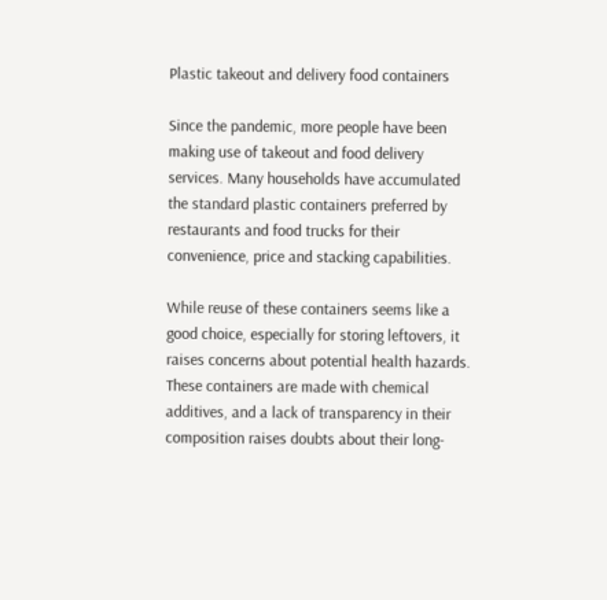Plastic takeout and delivery food containers

Since the pandemic, more people have been making use of takeout and food delivery services. Many households have accumulated the standard plastic containers preferred by restaurants and food trucks for their convenience, price and stacking capabilities.

While reuse of these containers seems like a good choice, especially for storing leftovers, it raises concerns about potential health hazards. These containers are made with chemical additives, and a lack of transparency in their composition raises doubts about their long-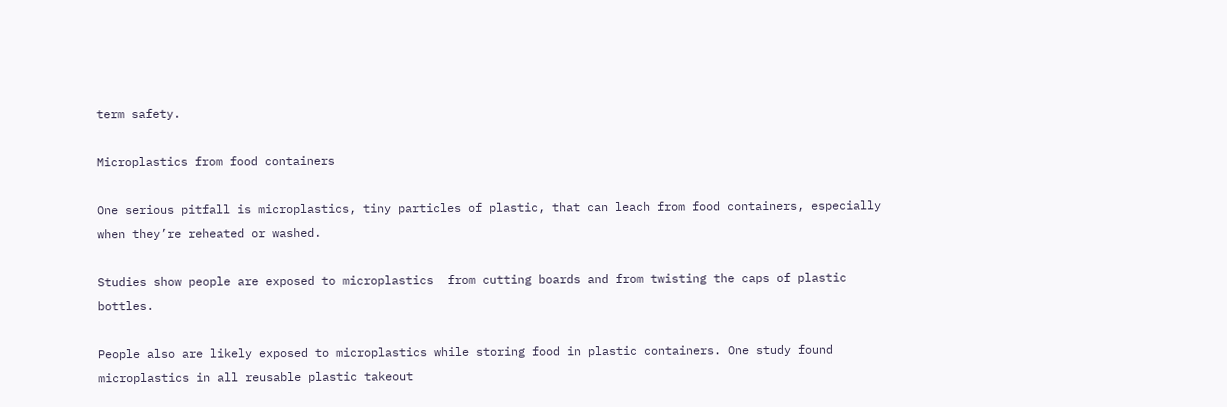term safety.

Microplastics from food containers

One serious pitfall is microplastics, tiny particles of plastic, that can leach from food containers, especially when they’re reheated or washed.

Studies show people are exposed to microplastics  from cutting boards and from twisting the caps of plastic bottles.

People also are likely exposed to microplastics while storing food in plastic containers. One study found microplastics in all reusable plastic takeout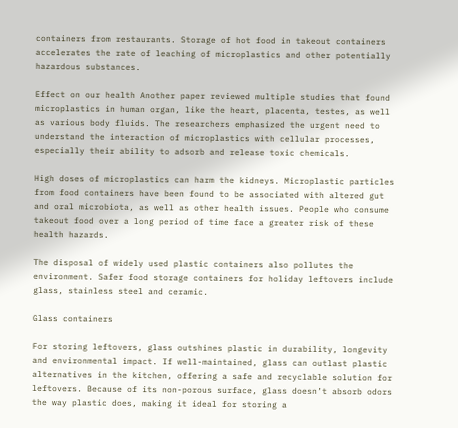containers from restaurants. Storage of hot food in takeout containers accelerates the rate of leaching of microplastics and other potentially hazardous substances.

Effect on our health Another paper reviewed multiple studies that found microplastics in human organ, like the heart, placenta, testes, as well as various body fluids. The researchers emphasized the urgent need to understand the interaction of microplastics with cellular processes, especially their ability to adsorb and release toxic chemicals.

High doses of microplastics can harm the kidneys. Microplastic particles from food containers have been found to be associated with altered gut and oral microbiota, as well as other health issues. People who consume takeout food over a long period of time face a greater risk of these health hazards.

The disposal of widely used plastic containers also pollutes the environment. Safer food storage containers for holiday leftovers include glass, stainless steel and ceramic.

Glass containers

For storing leftovers, glass outshines plastic in durability, longevity and environmental impact. If well-maintained, glass can outlast plastic alternatives in the kitchen, offering a safe and recyclable solution for leftovers. Because of its non-porous surface, glass doesn’t absorb odors the way plastic does, making it ideal for storing a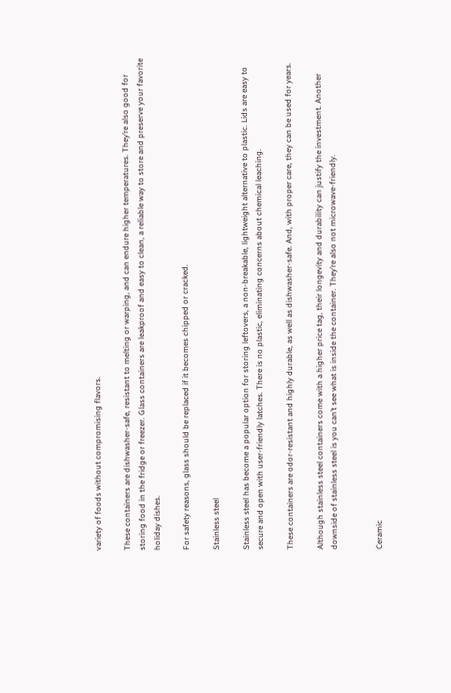variety of foods without compromising flavors.

These containers are dishwasher-safe, resistant to melting or warping, and can endure higher temperatures. They’re also good for storing food in the fridge or freezer. Glass containers are leakproof and easy to clean, a reliable way to store and preserve your favorite holiday dishes.

For safety reasons, glass should be replaced if it becomes chipped or cracked.

Stainless steel

Stainless steel has become a popular option for storing leftovers, a non-breakable, lightweight alternative to plastic. Lids are easy to secure and open with user-friendly latches. There is no plastic, eliminating concerns about chemical leaching.

These containers are odor-resistant and highly durable, as well as dishwasher-safe. And, with proper care, they can be used for years.

Although stainless steel containers come with a higher price tag, their longevity and durability can justify the investment. Another downside of stainless steel is you can’t see what is inside the container. They’re also not microwave-friendly.


Ceramic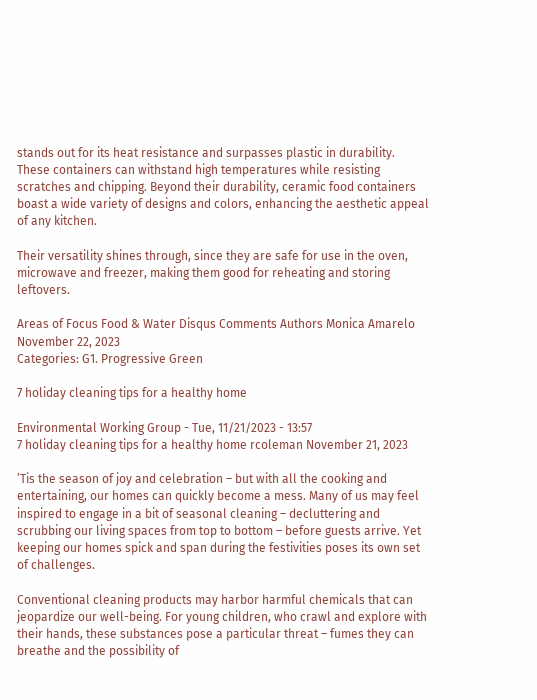stands out for its heat resistance and surpasses plastic in durability. These containers can withstand high temperatures while resisting scratches and chipping. Beyond their durability, ceramic food containers boast a wide variety of designs and colors, enhancing the aesthetic appeal of any kitchen.

Their versatility shines through, since they are safe for use in the oven, microwave and freezer, making them good for reheating and storing leftovers.

Areas of Focus Food & Water Disqus Comments Authors Monica Amarelo November 22, 2023
Categories: G1. Progressive Green

7 holiday cleaning tips for a healthy home

Environmental Working Group - Tue, 11/21/2023 - 13:57
7 holiday cleaning tips for a healthy home rcoleman November 21, 2023

’Tis the season of joy and celebration – but with all the cooking and entertaining, our homes can quickly become a mess. Many of us may feel inspired to engage in a bit of seasonal cleaning – decluttering and scrubbing our living spaces from top to bottom – before guests arrive. Yet keeping our homes spick and span during the festivities poses its own set of challenges.

Conventional cleaning products may harbor harmful chemicals that can jeopardize our well-being. For young children, who crawl and explore with their hands, these substances pose a particular threat – fumes they can breathe and the possibility of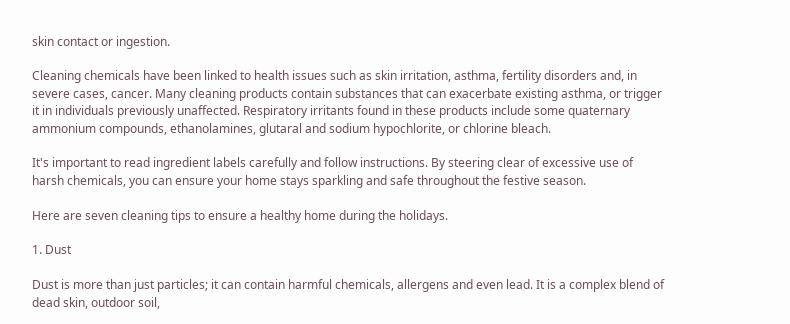skin contact or ingestion.

Cleaning chemicals have been linked to health issues such as skin irritation, asthma, fertility disorders and, in severe cases, cancer. Many cleaning products contain substances that can exacerbate existing asthma, or trigger it in individuals previously unaffected. Respiratory irritants found in these products include some quaternary ammonium compounds, ethanolamines, glutaral and sodium hypochlorite, or chlorine bleach.

It's important to read ingredient labels carefully and follow instructions. By steering clear of excessive use of harsh chemicals, you can ensure your home stays sparkling and safe throughout the festive season.

Here are seven cleaning tips to ensure a healthy home during the holidays.

1. Dust

Dust is more than just particles; it can contain harmful chemicals, allergens and even lead. It is a complex blend of dead skin, outdoor soil,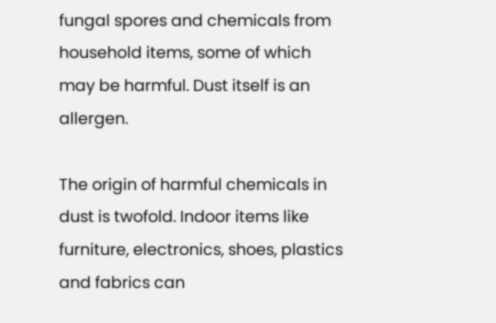fungal spores and chemicals from household items, some of which may be harmful. Dust itself is an allergen.

The origin of harmful chemicals in dust is twofold. Indoor items like furniture, electronics, shoes, plastics and fabrics can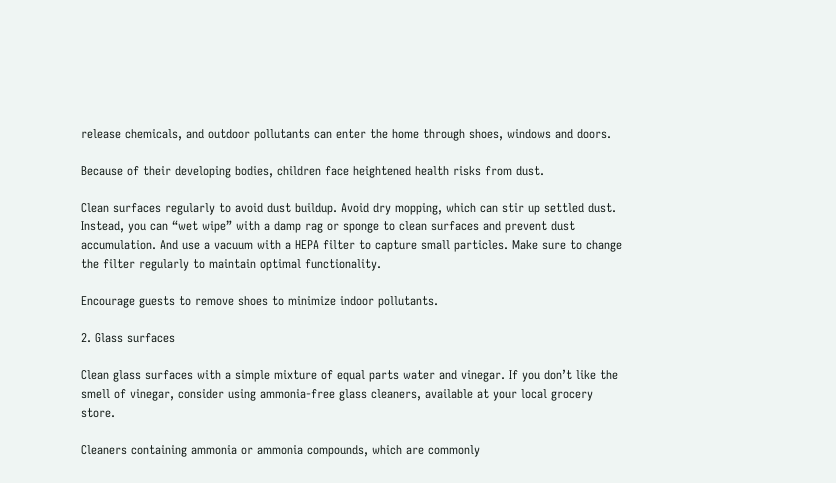release chemicals, and outdoor pollutants can enter the home through shoes, windows and doors.

Because of their developing bodies, children face heightened health risks from dust.

Clean surfaces regularly to avoid dust buildup. Avoid dry mopping, which can stir up settled dust. Instead, you can “wet wipe” with a damp rag or sponge to clean surfaces and prevent dust accumulation. And use a vacuum with a HEPA filter to capture small particles. Make sure to change the filter regularly to maintain optimal functionality.

Encourage guests to remove shoes to minimize indoor pollutants.

2. Glass surfaces

Clean glass surfaces with a simple mixture of equal parts water and vinegar. If you don’t like the smell of vinegar, consider using ammonia-free glass cleaners, available at your local grocery store.

Cleaners containing ammonia or ammonia compounds, which are commonly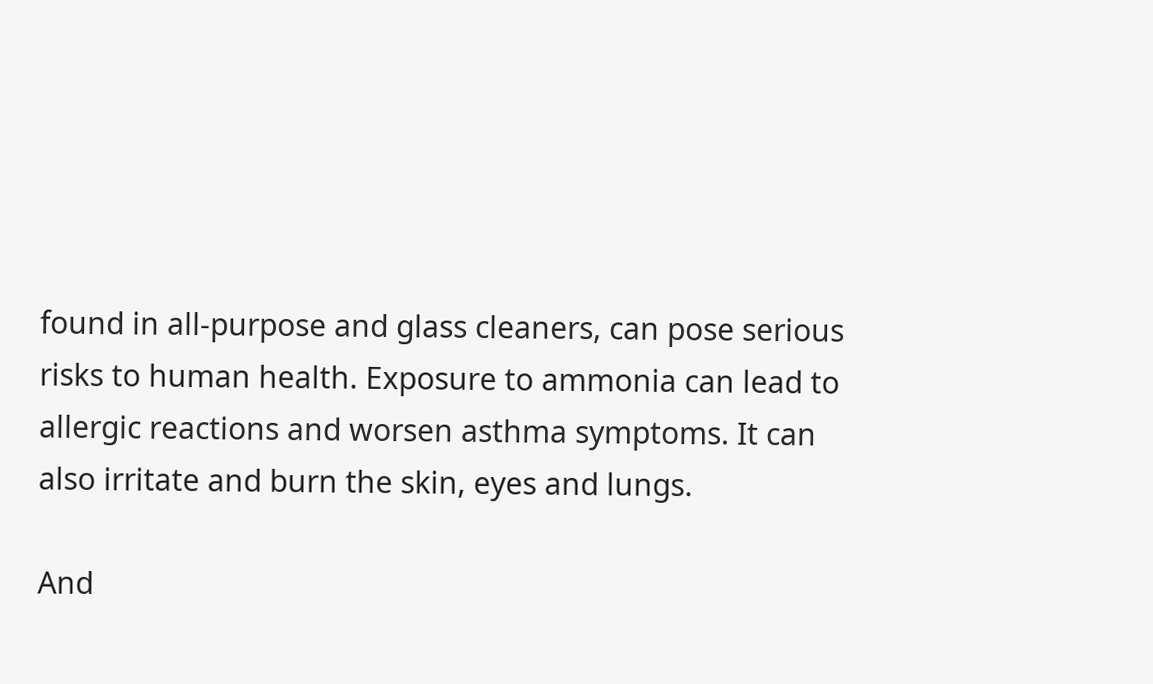found in all-purpose and glass cleaners, can pose serious risks to human health. Exposure to ammonia can lead to allergic reactions and worsen asthma symptoms. It can also irritate and burn the skin, eyes and lungs.

And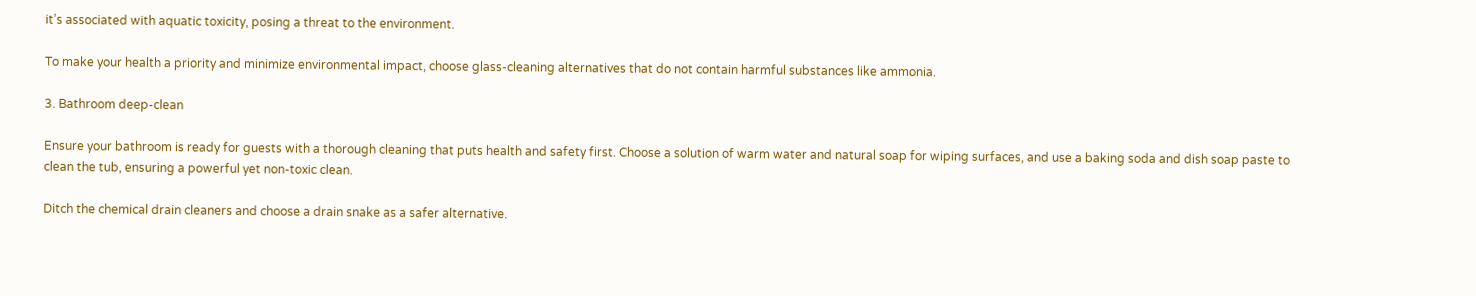it’s associated with aquatic toxicity, posing a threat to the environment.

To make your health a priority and minimize environmental impact, choose glass-cleaning alternatives that do not contain harmful substances like ammonia.

3. Bathroom deep-clean

Ensure your bathroom is ready for guests with a thorough cleaning that puts health and safety first. Choose a solution of warm water and natural soap for wiping surfaces, and use a baking soda and dish soap paste to clean the tub, ensuring a powerful yet non-toxic clean.

Ditch the chemical drain cleaners and choose a drain snake as a safer alternative.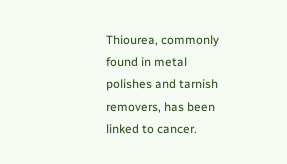Thiourea, commonly found in metal polishes and tarnish removers, has been linked to cancer.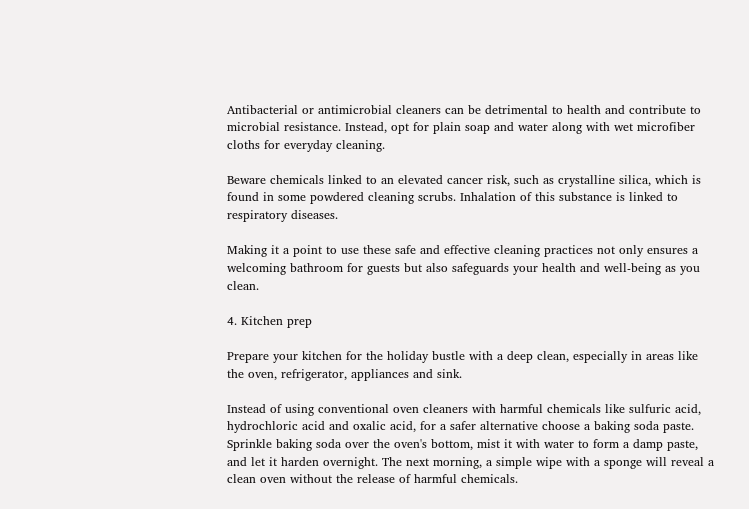Antibacterial or antimicrobial cleaners can be detrimental to health and contribute to microbial resistance. Instead, opt for plain soap and water along with wet microfiber cloths for everyday cleaning.

Beware chemicals linked to an elevated cancer risk, such as crystalline silica, which is found in some powdered cleaning scrubs. Inhalation of this substance is linked to respiratory diseases.

Making it a point to use these safe and effective cleaning practices not only ensures a welcoming bathroom for guests but also safeguards your health and well-being as you clean.

4. Kitchen prep

Prepare your kitchen for the holiday bustle with a deep clean, especially in areas like the oven, refrigerator, appliances and sink.

Instead of using conventional oven cleaners with harmful chemicals like sulfuric acid, hydrochloric acid and oxalic acid, for a safer alternative choose a baking soda paste. Sprinkle baking soda over the oven's bottom, mist it with water to form a damp paste, and let it harden overnight. The next morning, a simple wipe with a sponge will reveal a clean oven without the release of harmful chemicals.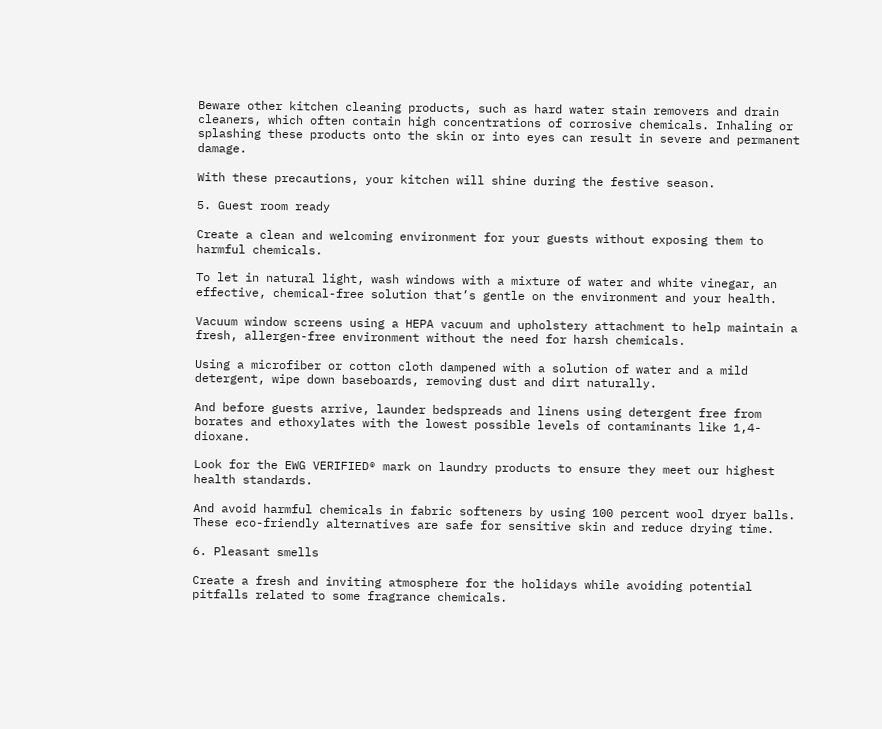Beware other kitchen cleaning products, such as hard water stain removers and drain cleaners, which often contain high concentrations of corrosive chemicals. Inhaling or splashing these products onto the skin or into eyes can result in severe and permanent damage.

With these precautions, your kitchen will shine during the festive season.

5. Guest room ready

Create a clean and welcoming environment for your guests without exposing them to harmful chemicals.

To let in natural light, wash windows with a mixture of water and white vinegar, an effective, chemical-free solution that’s gentle on the environment and your health.

Vacuum window screens using a HEPA vacuum and upholstery attachment to help maintain a fresh, allergen-free environment without the need for harsh chemicals.

Using a microfiber or cotton cloth dampened with a solution of water and a mild detergent, wipe down baseboards, removing dust and dirt naturally.

And before guests arrive, launder bedspreads and linens using detergent free from borates and ethoxylates with the lowest possible levels of contaminants like 1,4-dioxane.

Look for the EWG VERIFIED® mark on laundry products to ensure they meet our highest health standards.

And avoid harmful chemicals in fabric softeners by using 100 percent wool dryer balls. These eco-friendly alternatives are safe for sensitive skin and reduce drying time.

6. Pleasant smells

Create a fresh and inviting atmosphere for the holidays while avoiding potential pitfalls related to some fragrance chemicals.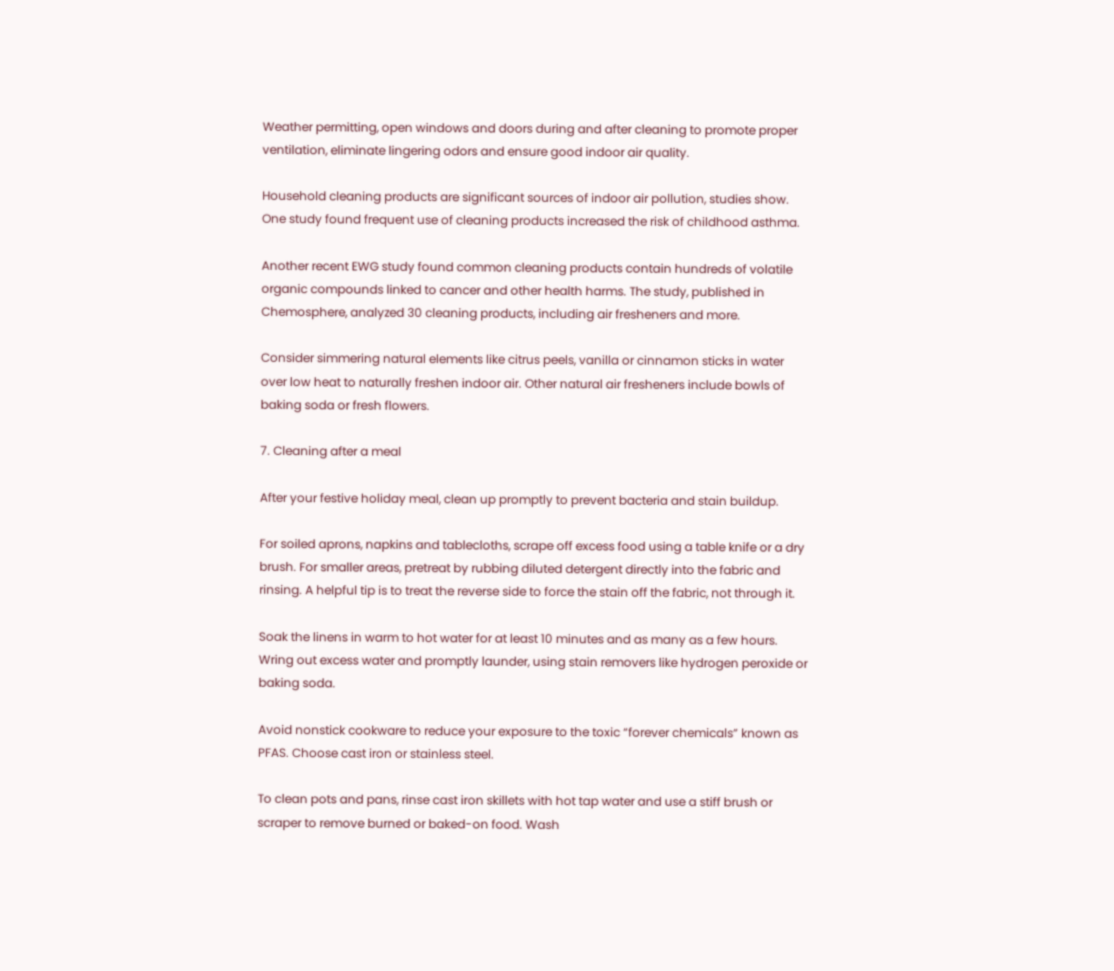Weather permitting, open windows and doors during and after cleaning to promote proper ventilation, eliminate lingering odors and ensure good indoor air quality.

Household cleaning products are significant sources of indoor air pollution, studies show. One study found frequent use of cleaning products increased the risk of childhood asthma.

Another recent EWG study found common cleaning products contain hundreds of volatile organic compounds linked to cancer and other health harms. The study, published in Chemosphere, analyzed 30 cleaning products, including air fresheners and more.

Consider simmering natural elements like citrus peels, vanilla or cinnamon sticks in water over low heat to naturally freshen indoor air. Other natural air fresheners include bowls of baking soda or fresh flowers.

7. Cleaning after a meal

After your festive holiday meal, clean up promptly to prevent bacteria and stain buildup.

For soiled aprons, napkins and tablecloths, scrape off excess food using a table knife or a dry brush. For smaller areas, pretreat by rubbing diluted detergent directly into the fabric and rinsing. A helpful tip is to treat the reverse side to force the stain off the fabric, not through it.

Soak the linens in warm to hot water for at least 10 minutes and as many as a few hours. Wring out excess water and promptly launder, using stain removers like hydrogen peroxide or baking soda.

Avoid nonstick cookware to reduce your exposure to the toxic “forever chemicals” known as PFAS. Choose cast iron or stainless steel.

To clean pots and pans, rinse cast iron skillets with hot tap water and use a stiff brush or scraper to remove burned or baked-on food. Wash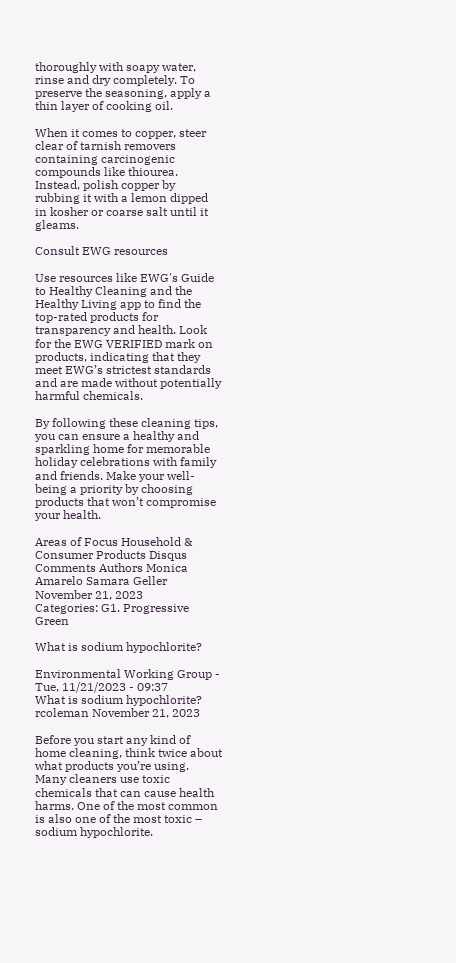thoroughly with soapy water, rinse and dry completely. To preserve the seasoning, apply a thin layer of cooking oil.

When it comes to copper, steer clear of tarnish removers containing carcinogenic compounds like thiourea. Instead, polish copper by rubbing it with a lemon dipped in kosher or coarse salt until it gleams.

Consult EWG resources

Use resources like EWG's Guide to Healthy Cleaning and the Healthy Living app to find the top-rated products for transparency and health. Look for the EWG VERIFIED mark on products, indicating that they meet EWG’s strictest standards and are made without potentially harmful chemicals.

By following these cleaning tips, you can ensure a healthy and sparkling home for memorable holiday celebrations with family and friends. Make your well-being a priority by choosing products that won’t compromise your health.

Areas of Focus Household & Consumer Products Disqus Comments Authors Monica Amarelo Samara Geller November 21, 2023
Categories: G1. Progressive Green

What is sodium hypochlorite?

Environmental Working Group - Tue, 11/21/2023 - 09:37
What is sodium hypochlorite? rcoleman November 21, 2023

Before you start any kind of home cleaning, think twice about what products you’re using. Many cleaners use toxic chemicals that can cause health harms. One of the most common is also one of the most toxic – sodium hypochlorite.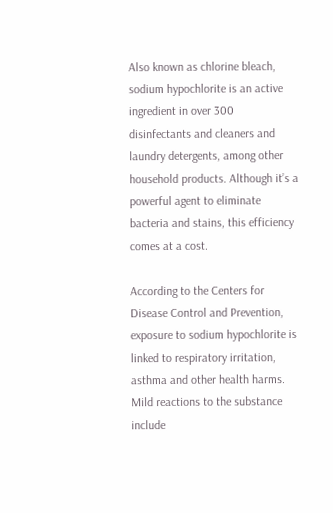Also known as chlorine bleach, sodium hypochlorite is an active ingredient in over 300 disinfectants and cleaners and laundry detergents, among other household products. Although it’s a powerful agent to eliminate bacteria and stains, this efficiency comes at a cost.

According to the Centers for Disease Control and Prevention, exposure to sodium hypochlorite is linked to respiratory irritation, asthma and other health harms. Mild reactions to the substance include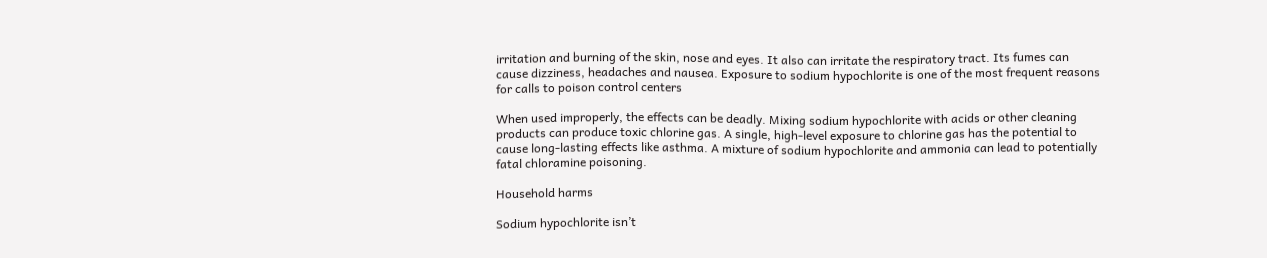irritation and burning of the skin, nose and eyes. It also can irritate the respiratory tract. Its fumes can cause dizziness, headaches and nausea. Exposure to sodium hypochlorite is one of the most frequent reasons for calls to poison control centers

When used improperly, the effects can be deadly. Mixing sodium hypochlorite with acids or other cleaning products can produce toxic chlorine gas. A single, high-level exposure to chlorine gas has the potential to cause long-lasting effects like asthma. A mixture of sodium hypochlorite and ammonia can lead to potentially fatal chloramine poisoning.

Household harms

Sodium hypochlorite isn’t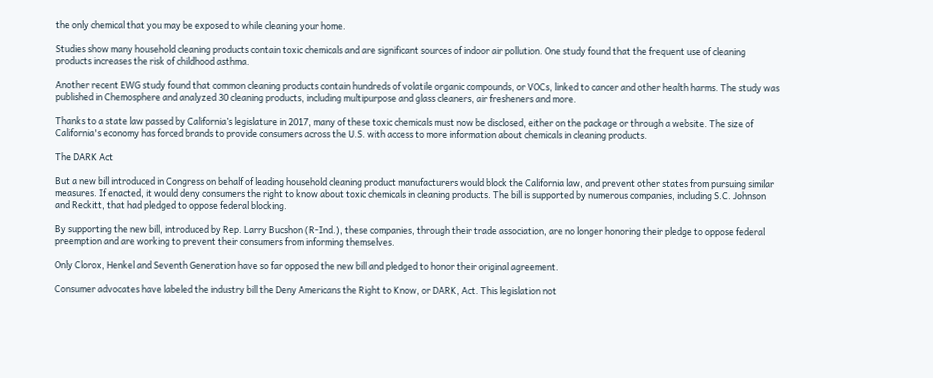the only chemical that you may be exposed to while cleaning your home.

Studies show many household cleaning products contain toxic chemicals and are significant sources of indoor air pollution. One study found that the frequent use of cleaning products increases the risk of childhood asthma.

Another recent EWG study found that common cleaning products contain hundreds of volatile organic compounds, or VOCs, linked to cancer and other health harms. The study was published in Chemosphere and analyzed 30 cleaning products, including multipurpose and glass cleaners, air fresheners and more.

Thanks to a state law passed by California’s legislature in 2017, many of these toxic chemicals must now be disclosed, either on the package or through a website. The size of California's economy has forced brands to provide consumers across the U.S. with access to more information about chemicals in cleaning products.

The DARK Act

But a new bill introduced in Congress on behalf of leading household cleaning product manufacturers would block the California law, and prevent other states from pursuing similar measures. If enacted, it would deny consumers the right to know about toxic chemicals in cleaning products. The bill is supported by numerous companies, including S.C. Johnson and Reckitt, that had pledged to oppose federal blocking.

By supporting the new bill, introduced by Rep. Larry Bucshon (R-Ind.), these companies, through their trade association, are no longer honoring their pledge to oppose federal preemption and are working to prevent their consumers from informing themselves.

Only Clorox, Henkel and Seventh Generation have so far opposed the new bill and pledged to honor their original agreement.

Consumer advocates have labeled the industry bill the Deny Americans the Right to Know, or DARK, Act. This legislation not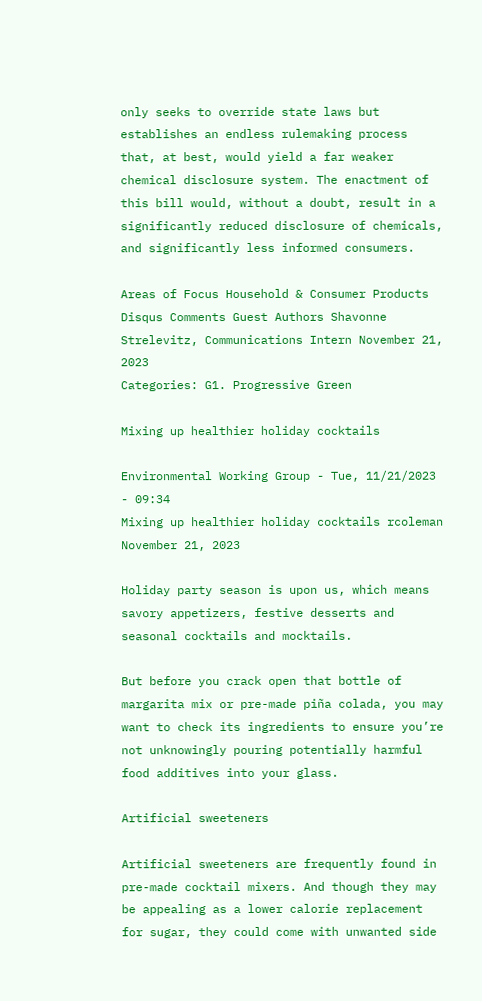only seeks to override state laws but establishes an endless rulemaking process that, at best, would yield a far weaker chemical disclosure system. The enactment of this bill would, without a doubt, result in a significantly reduced disclosure of chemicals, and significantly less informed consumers.

Areas of Focus Household & Consumer Products Disqus Comments Guest Authors Shavonne Strelevitz, Communications Intern November 21, 2023
Categories: G1. Progressive Green

Mixing up healthier holiday cocktails

Environmental Working Group - Tue, 11/21/2023 - 09:34
Mixing up healthier holiday cocktails rcoleman November 21, 2023

Holiday party season is upon us, which means savory appetizers, festive desserts and seasonal cocktails and mocktails.

But before you crack open that bottle of margarita mix or pre-made piña colada, you may want to check its ingredients to ensure you’re not unknowingly pouring potentially harmful food additives into your glass.

Artificial sweeteners

Artificial sweeteners are frequently found in pre-made cocktail mixers. And though they may be appealing as a lower calorie replacement for sugar, they could come with unwanted side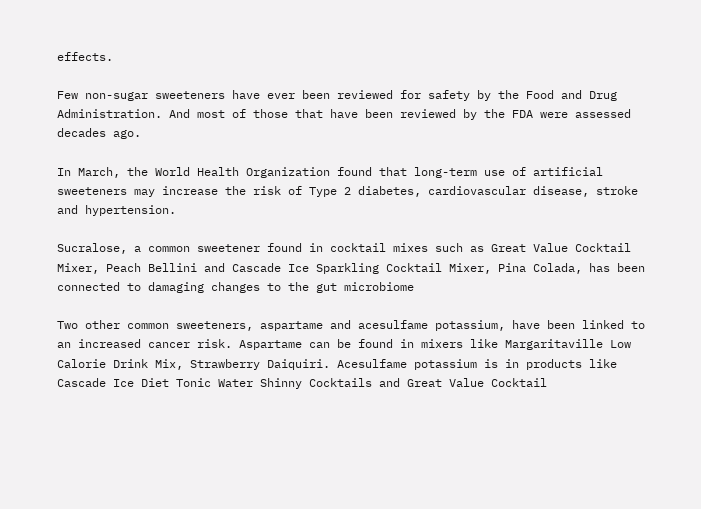effects.

Few non-sugar sweeteners have ever been reviewed for safety by the Food and Drug Administration. And most of those that have been reviewed by the FDA were assessed decades ago.

In March, the World Health Organization found that long-term use of artificial sweeteners may increase the risk of Type 2 diabetes, cardiovascular disease, stroke and hypertension.

Sucralose, a common sweetener found in cocktail mixes such as Great Value Cocktail Mixer, Peach Bellini and Cascade Ice Sparkling Cocktail Mixer, Pina Colada, has been connected to damaging changes to the gut microbiome

Two other common sweeteners, aspartame and acesulfame potassium, have been linked to an increased cancer risk. Aspartame can be found in mixers like Margaritaville Low Calorie Drink Mix, Strawberry Daiquiri. Acesulfame potassium is in products like Cascade Ice Diet Tonic Water Shinny Cocktails and Great Value Cocktail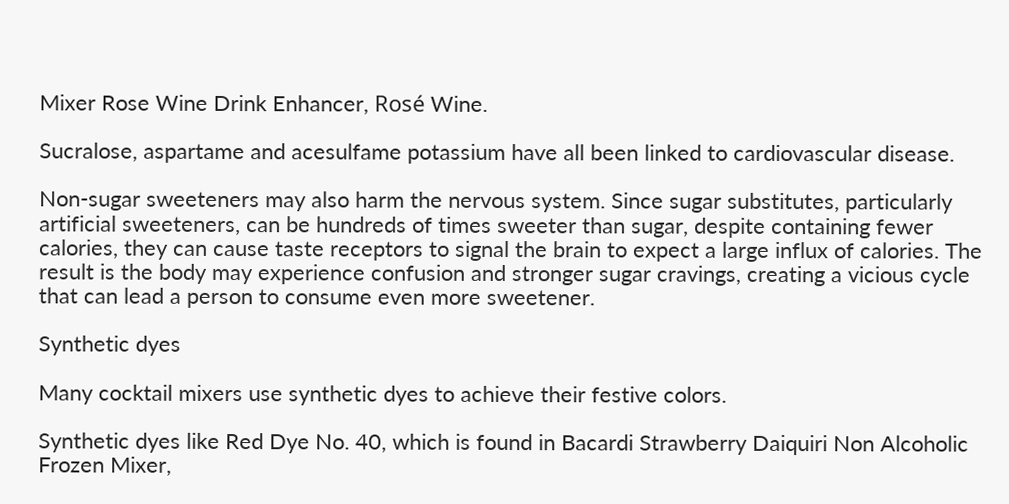Mixer Rose Wine Drink Enhancer, Rosé Wine.

Sucralose, aspartame and acesulfame potassium have all been linked to cardiovascular disease.

Non-sugar sweeteners may also harm the nervous system. Since sugar substitutes, particularly artificial sweeteners, can be hundreds of times sweeter than sugar, despite containing fewer calories, they can cause taste receptors to signal the brain to expect a large influx of calories. The result is the body may experience confusion and stronger sugar cravings, creating a vicious cycle that can lead a person to consume even more sweetener.

Synthetic dyes

Many cocktail mixers use synthetic dyes to achieve their festive colors.

Synthetic dyes like Red Dye No. 40, which is found in Bacardi Strawberry Daiquiri Non Alcoholic Frozen Mixer,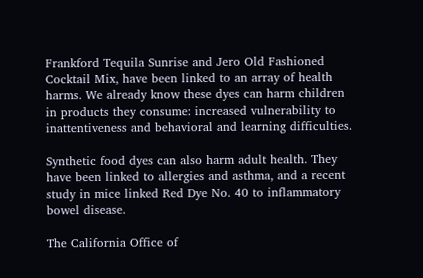Frankford Tequila Sunrise and Jero Old Fashioned Cocktail Mix, have been linked to an array of health harms. We already know these dyes can harm children in products they consume: increased vulnerability to inattentiveness and behavioral and learning difficulties.

Synthetic food dyes can also harm adult health. They have been linked to allergies and asthma, and a recent study in mice linked Red Dye No. 40 to inflammatory bowel disease.

The California Office of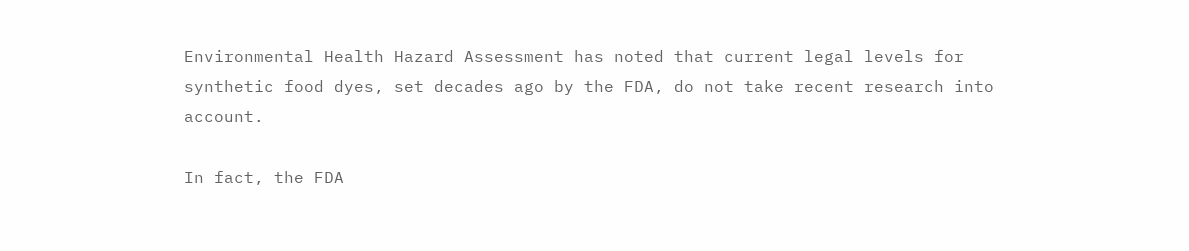Environmental Health Hazard Assessment has noted that current legal levels for synthetic food dyes, set decades ago by the FDA, do not take recent research into account.

In fact, the FDA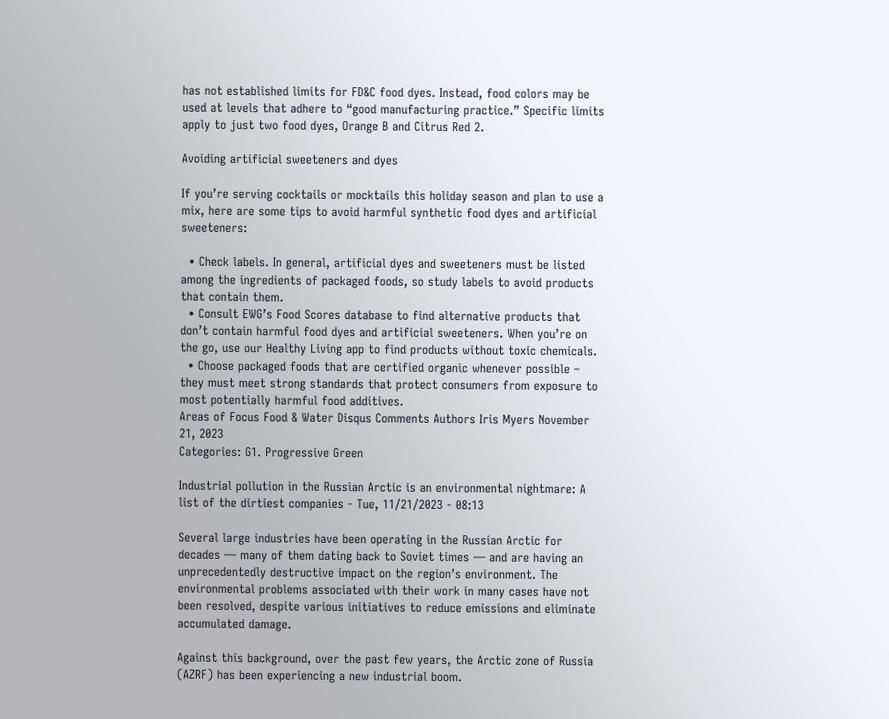has not established limits for FD&C food dyes. Instead, food colors may be used at levels that adhere to “good manufacturing practice.” Specific limits apply to just two food dyes, Orange B and Citrus Red 2.

Avoiding artificial sweeteners and dyes

If you’re serving cocktails or mocktails this holiday season and plan to use a mix, here are some tips to avoid harmful synthetic food dyes and artificial sweeteners:

  • Check labels. In general, artificial dyes and sweeteners must be listed among the ingredients of packaged foods, so study labels to avoid products that contain them.
  • Consult EWG’s Food Scores database to find alternative products that don’t contain harmful food dyes and artificial sweeteners. When you’re on the go, use our Healthy Living app to find products without toxic chemicals.
  • Choose packaged foods that are certified organic whenever possible – they must meet strong standards that protect consumers from exposure to most potentially harmful food additives.
Areas of Focus Food & Water Disqus Comments Authors Iris Myers November 21, 2023
Categories: G1. Progressive Green

Industrial pollution in the Russian Arctic is an environmental nightmare: A list of the dirtiest companies - Tue, 11/21/2023 - 08:13

Several large industries have been operating in the Russian Arctic for decades — many of them dating back to Soviet times — and are having an unprecedentedly destructive impact on the region’s environment. The environmental problems associated with their work in many cases have not been resolved, despite various initiatives to reduce emissions and eliminate accumulated damage.

Against this background, over the past few years, the Arctic zone of Russia (AZRF) has been experiencing a new industrial boom.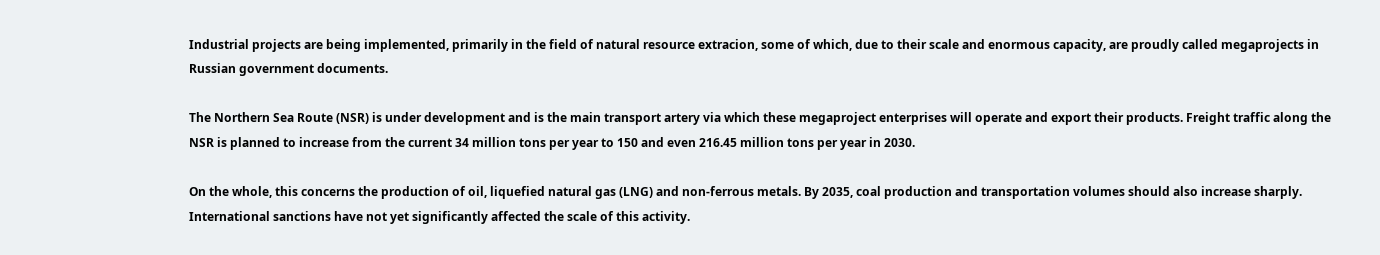Industrial projects are being implemented, primarily in the field of natural resource extracion, some of which, due to their scale and enormous capacity, are proudly called megaprojects in Russian government documents.

The Northern Sea Route (NSR) is under development and is the main transport artery via which these megaproject enterprises will operate and export their products. Freight traffic along the NSR is planned to increase from the current 34 million tons per year to 150 and even 216.45 million tons per year in 2030.

On the whole, this concerns the production of oil, liquefied natural gas (LNG) and non-ferrous metals. By 2035, coal production and transportation volumes should also increase sharply. International sanctions have not yet significantly affected the scale of this activity.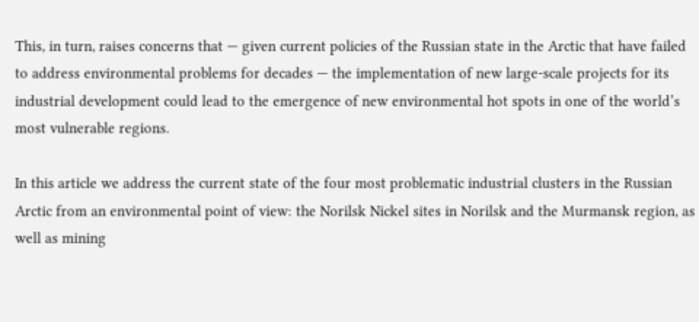This, in turn, raises concerns that — given current policies of the Russian state in the Arctic that have failed to address environmental problems for decades — the implementation of new large-scale projects for its industrial development could lead to the emergence of new environmental hot spots in one of the world’s most vulnerable regions.

In this article we address the current state of the four most problematic industrial clusters in the Russian Arctic from an environmental point of view: the Norilsk Nickel sites in Norilsk and the Murmansk region, as well as mining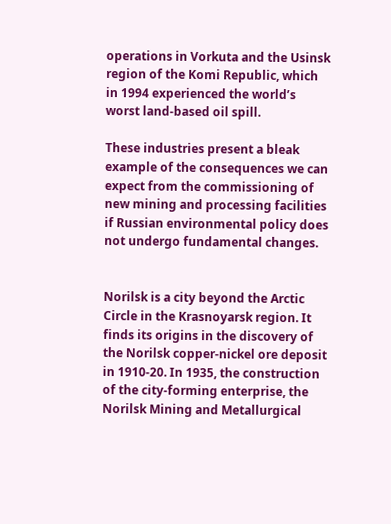operations in Vorkuta and the Usinsk region of the Komi Republic, which in 1994 experienced the world’s worst land-based oil spill.

These industries present a bleak example of the consequences we can expect from the commissioning of new mining and processing facilities if Russian environmental policy does not undergo fundamental changes.


Norilsk is a city beyond the Arctic Circle in the Krasnoyarsk region. It finds its origins in the discovery of the Norilsk copper-nickel ore deposit in 1910-20. In 1935, the construction of the city-forming enterprise, the Norilsk Mining and Metallurgical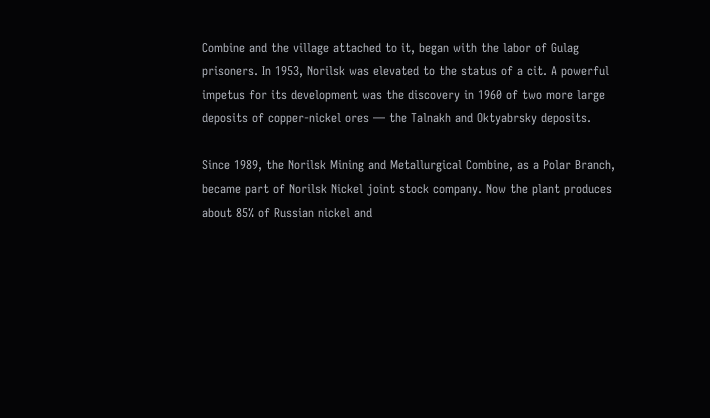Combine and the village attached to it, began with the labor of Gulag prisoners. In 1953, Norilsk was elevated to the status of a cit. A powerful impetus for its development was the discovery in 1960 of two more large deposits of copper-nickel ores — the Talnakh and Oktyabrsky deposits.

Since 1989, the Norilsk Mining and Metallurgical Combine, as a Polar Branch, became part of Norilsk Nickel joint stock company. Now the plant produces about 85% of Russian nickel and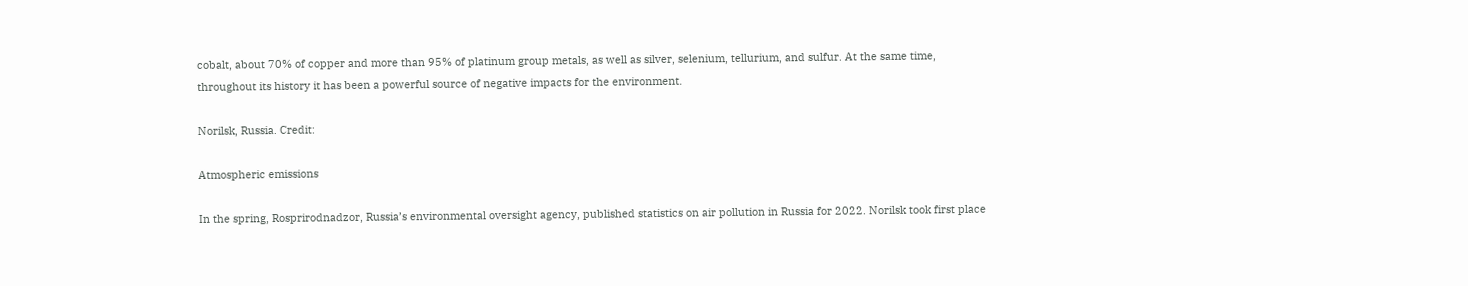cobalt, about 70% of copper and more than 95% of platinum group metals, as well as silver, selenium, tellurium, and sulfur. At the same time, throughout its history it has been a powerful source of negative impacts for the environment.

Norilsk, Russia. Credit:

Atmospheric emissions

In the spring, Rosprirodnadzor, Russia’s environmental oversight agency, published statistics on air pollution in Russia for 2022. Norilsk took first place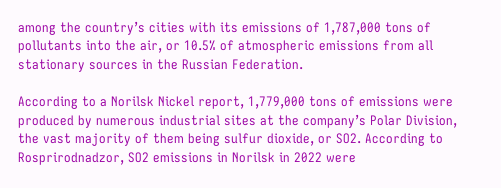among the country’s cities with its emissions of 1,787,000 tons of pollutants into the air, or 10.5% of atmospheric emissions from all stationary sources in the Russian Federation.

According to a Norilsk Nickel report, 1,779,000 tons of emissions were produced by numerous industrial sites at the company’s Polar Division, the vast majority of them being sulfur dioxide, or SO2. According to Rosprirodnadzor, SO2 emissions in Norilsk in 2022 were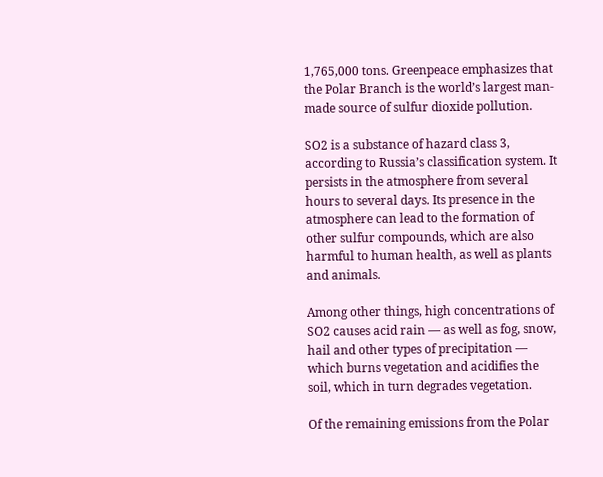1,765,000 tons. Greenpeace emphasizes that the Polar Branch is the world’s largest man-made source of sulfur dioxide pollution.

SO2 is a substance of hazard class 3, according to Russia’s classification system. It persists in the atmosphere from several hours to several days. Its presence in the atmosphere can lead to the formation of other sulfur compounds, which are also harmful to human health, as well as plants and animals.

Among other things, high concentrations of SO2 causes acid rain — as well as fog, snow, hail and other types of precipitation — which burns vegetation and acidifies the soil, which in turn degrades vegetation.

Of the remaining emissions from the Polar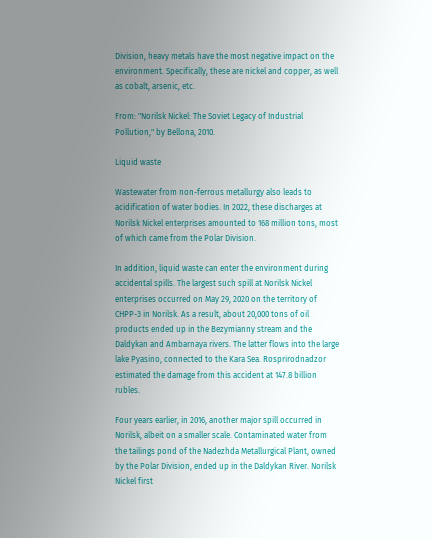Division, heavy metals have the most negative impact on the environment. Specifically, these are nickel and copper, as well as cobalt, arsenic, etc.

From: "Norilsk Nickel: The Soviet Legacy of Industrial Pollution," by Bellona, 2010.

Liquid waste

Wastewater from non-ferrous metallurgy also leads to acidification of water bodies. In 2022, these discharges at Norilsk Nickel enterprises amounted to 168 million tons, most of which came from the Polar Division.

In addition, liquid waste can enter the environment during accidental spills. The largest such spill at Norilsk Nickel enterprises occurred on May 29, 2020 on the territory of CHPP-3 in Norilsk. As a result, about 20,000 tons of oil products ended up in the Bezymianny stream and the Daldykan and Ambarnaya rivers. The latter flows into the large lake Pyasino, connected to the Kara Sea. Rosprirodnadzor estimated the damage from this accident at 147.8 billion rubles.

Four years earlier, in 2016, another major spill occurred in Norilsk, albeit on a smaller scale. Contaminated water from the tailings pond of the Nadezhda Metallurgical Plant, owned by the Polar Division, ended up in the Daldykan River. Norilsk Nickel first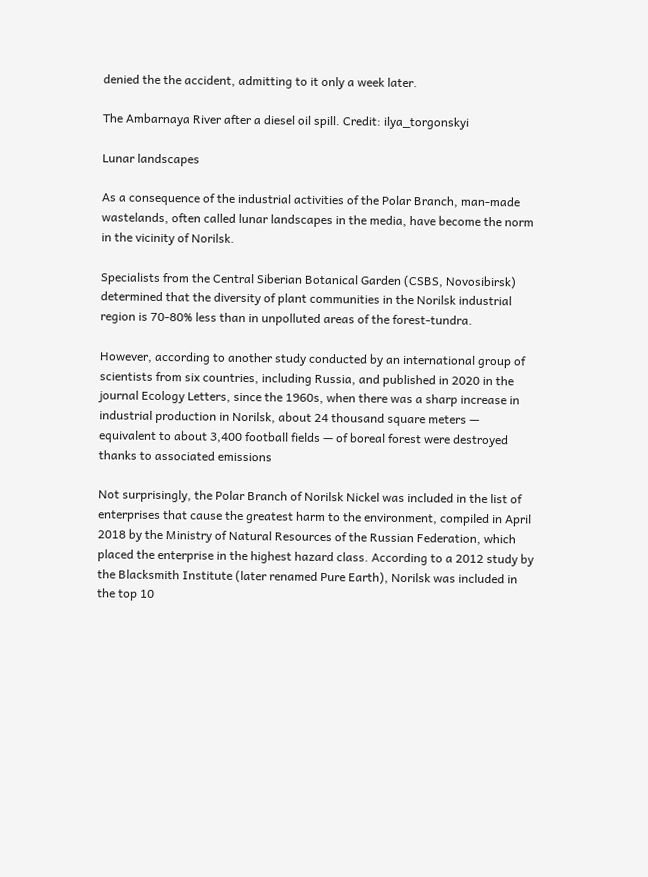denied the the accident, admitting to it only a week later.

The Ambarnaya River after a diesel oil spill. Credit: ilya_torgonskyi

Lunar landscapes

As a consequence of the industrial activities of the Polar Branch, man-made wastelands, often called lunar landscapes in the media, have become the norm in the vicinity of Norilsk.

Specialists from the Central Siberian Botanical Garden (CSBS, Novosibirsk) determined that the diversity of plant communities in the Norilsk industrial region is 70-80% less than in unpolluted areas of the forest-tundra.

However, according to another study conducted by an international group of scientists from six countries, including Russia, and published in 2020 in the journal Ecology Letters, since the 1960s, when there was a sharp increase in industrial production in Norilsk, about 24 thousand square meters — equivalent to about 3,400 football fields — of boreal forest were destroyed thanks to associated emissions

Not surprisingly, the Polar Branch of Norilsk Nickel was included in the list of enterprises that cause the greatest harm to the environment, compiled in April 2018 by the Ministry of Natural Resources of the Russian Federation, which placed the enterprise in the highest hazard class. According to a 2012 study by the Blacksmith Institute (later renamed Pure Earth), Norilsk was included in the top 10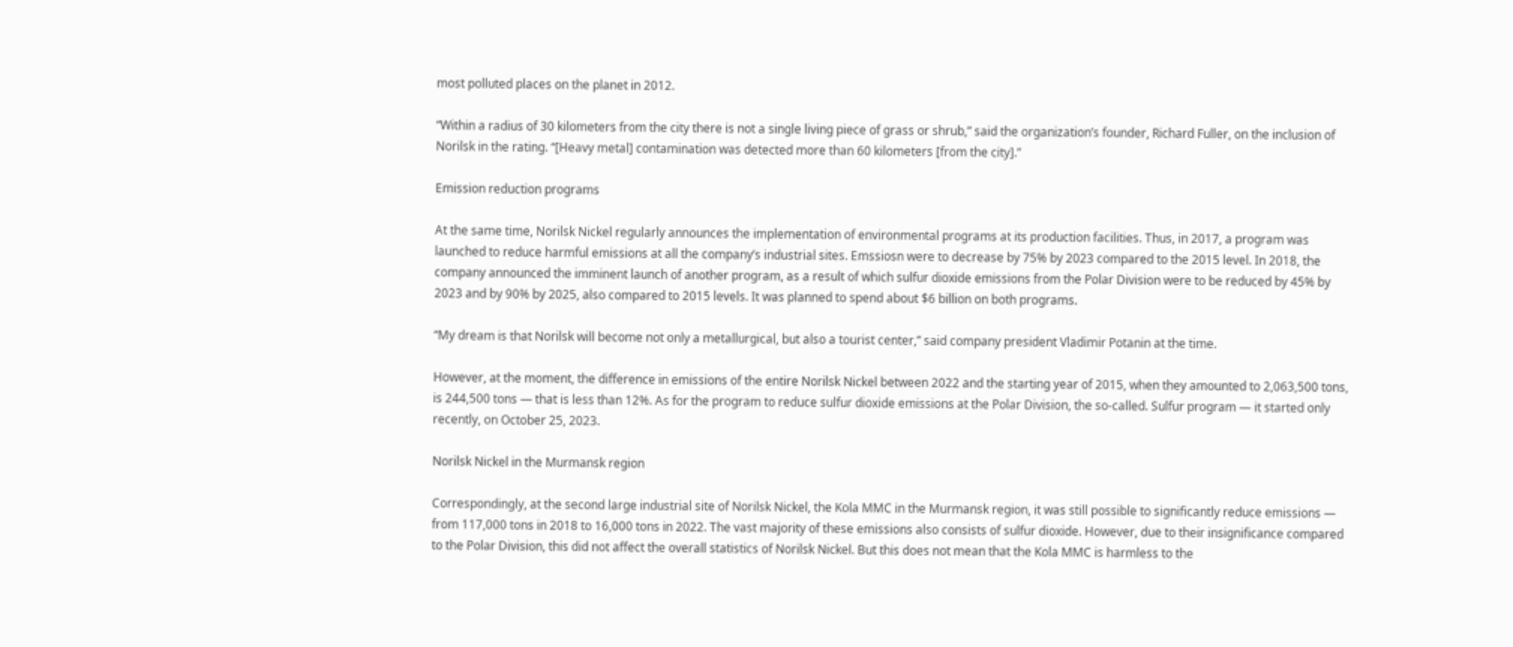most polluted places on the planet in 2012.

“Within a radius of 30 kilometers from the city there is not a single living piece of grass or shrub,” said the organization’s founder, Richard Fuller, on the inclusion of Norilsk in the rating. “[Heavy metal] contamination was detected more than 60 kilometers [from the city].”

Emission reduction programs

At the same time, Norilsk Nickel regularly announces the implementation of environmental programs at its production facilities. Thus, in 2017, a program was launched to reduce harmful emissions at all the company’s industrial sites. Emssiosn were to decrease by 75% by 2023 compared to the 2015 level. In 2018, the company announced the imminent launch of another program, as a result of which sulfur dioxide emissions from the Polar Division were to be reduced by 45% by 2023 and by 90% by 2025, also compared to 2015 levels. It was planned to spend about $6 billion on both programs.

“My dream is that Norilsk will become not only a metallurgical, but also a tourist center,” said company president Vladimir Potanin at the time.

However, at the moment, the difference in emissions of the entire Norilsk Nickel between 2022 and the starting year of 2015, when they amounted to 2,063,500 tons, is 244,500 tons — that is less than 12%. As for the program to reduce sulfur dioxide emissions at the Polar Division, the so-called. Sulfur program — it started only recently, on October 25, 2023.

Norilsk Nickel in the Murmansk region

Correspondingly, at the second large industrial site of Norilsk Nickel, the Kola MMC in the Murmansk region, it was still possible to significantly reduce emissions — from 117,000 tons in 2018 to 16,000 tons in 2022. The vast majority of these emissions also consists of sulfur dioxide. However, due to their insignificance compared to the Polar Division, this did not affect the overall statistics of Norilsk Nickel. But this does not mean that the Kola MMC is harmless to the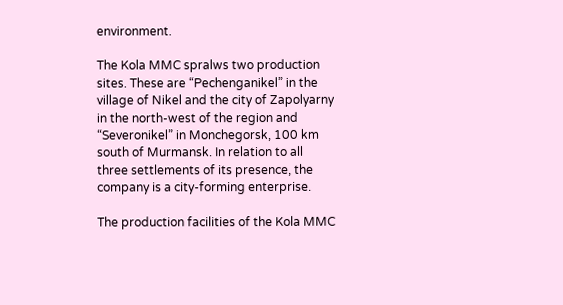environment.

The Kola MMC spralws two production sites. These are “Pechenganikel” in the village of Nikel and the city of Zapolyarny in the north-west of the region and “Severonikel” in Monchegorsk, 100 km south of Murmansk. In relation to all three settlements of its presence, the company is a city-forming enterprise.

The production facilities of the Kola MMC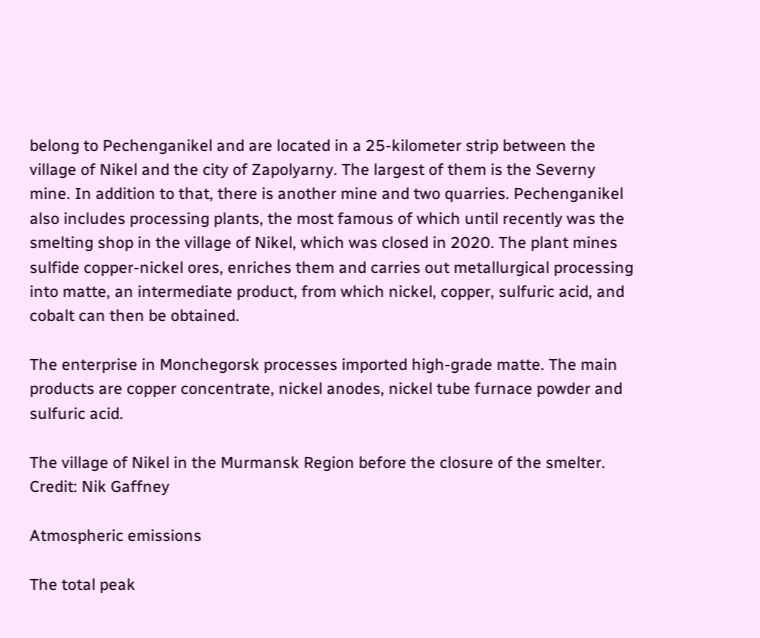belong to Pechenganikel and are located in a 25-kilometer strip between the village of Nikel and the city of Zapolyarny. The largest of them is the Severny mine. In addition to that, there is another mine and two quarries. Pechenganikel also includes processing plants, the most famous of which until recently was the smelting shop in the village of Nikel, which was closed in 2020. The plant mines sulfide copper-nickel ores, enriches them and carries out metallurgical processing into matte, an intermediate product, from which nickel, copper, sulfuric acid, and cobalt can then be obtained.

The enterprise in Monchegorsk processes imported high-grade matte. The main products are copper concentrate, nickel anodes, nickel tube furnace powder and sulfuric acid.

The village of Nikel in the Murmansk Region before the closure of the smelter. Credit: Nik Gaffney

Atmospheric emissions

The total peak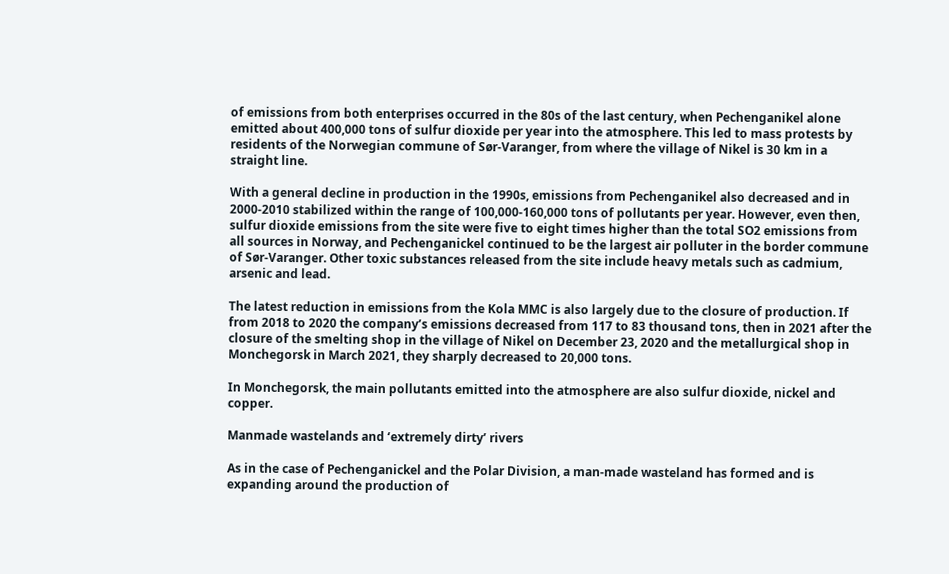of emissions from both enterprises occurred in the 80s of the last century, when Pechenganikel alone emitted about 400,000 tons of sulfur dioxide per year into the atmosphere. This led to mass protests by residents of the Norwegian commune of Sør-Varanger, from where the village of Nikel is 30 km in a straight line.

With a general decline in production in the 1990s, emissions from Pechenganikel also decreased and in 2000-2010 stabilized within the range of 100,000-160,000 tons of pollutants per year. However, even then, sulfur dioxide emissions from the site were five to eight times higher than the total SO2 emissions from all sources in Norway, and Pechenganickel continued to be the largest air polluter in the border commune of Sør-Varanger. Other toxic substances released from the site include heavy metals such as cadmium, arsenic and lead.

The latest reduction in emissions from the Kola MMC is also largely due to the closure of production. If from 2018 to 2020 the company’s emissions decreased from 117 to 83 thousand tons, then in 2021 after the closure of the smelting shop in the village of Nikel on December 23, 2020 and the metallurgical shop in Monchegorsk in March 2021, they sharply decreased to 20,000 tons.

In Monchegorsk, the main pollutants emitted into the atmosphere are also sulfur dioxide, nickel and copper.

Manmade wastelands and ‘extremely dirty’ rivers

As in the case of Pechenganickel and the Polar Division, a man-made wasteland has formed and is expanding around the production of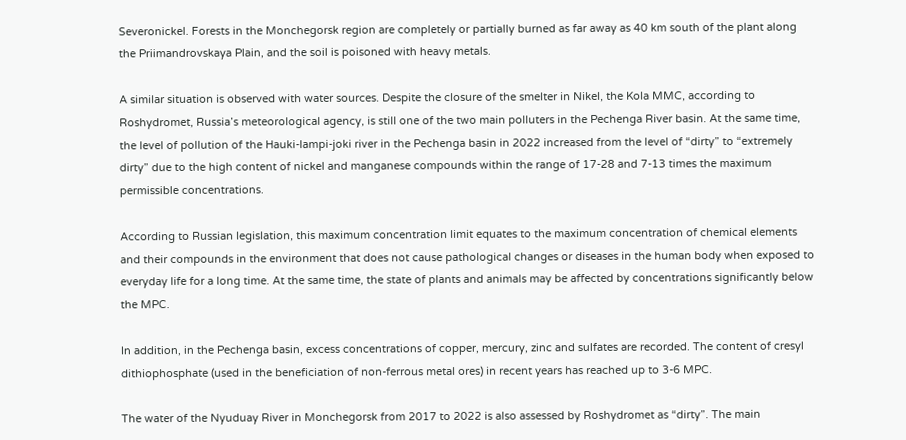Severonickel. Forests in the Monchegorsk region are completely or partially burned as far away as 40 km south of the plant along the Priimandrovskaya Plain, and the soil is poisoned with heavy metals.

A similar situation is observed with water sources. Despite the closure of the smelter in Nikel, the Kola MMC, according to Roshydromet, Russia’s meteorological agency, is still one of the two main polluters in the Pechenga River basin. At the same time, the level of pollution of the Hauki-lampi-joki river in the Pechenga basin in 2022 increased from the level of “dirty” to “extremely dirty” due to the high content of nickel and manganese compounds within the range of 17-28 and 7-13 times the maximum permissible concentrations.

According to Russian legislation, this maximum concentration limit equates to the maximum concentration of chemical elements and their compounds in the environment that does not cause pathological changes or diseases in the human body when exposed to everyday life for a long time. At the same time, the state of plants and animals may be affected by concentrations significantly below the MPC.

In addition, in the Pechenga basin, excess concentrations of copper, mercury, zinc and sulfates are recorded. The content of cresyl dithiophosphate (used in the beneficiation of non-ferrous metal ores) in recent years has reached up to 3-6 MPC.

The water of the Nyuduay River in Monchegorsk from 2017 to 2022 is also assessed by Roshydromet as “dirty”. The main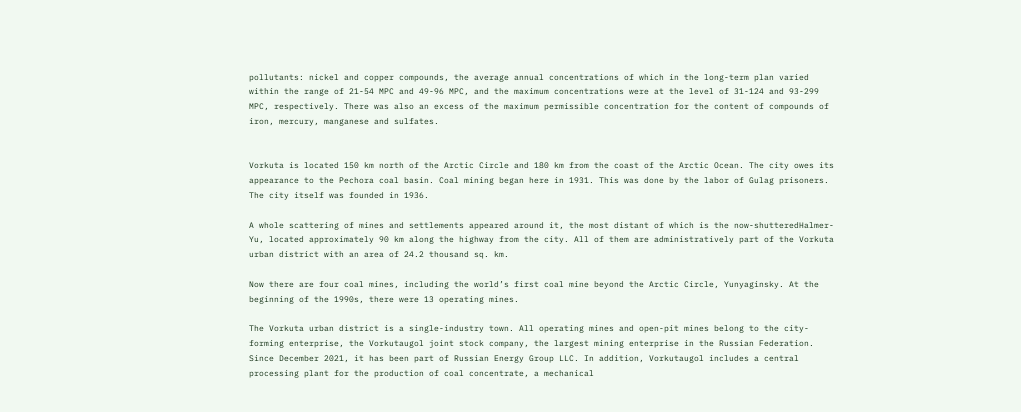pollutants: nickel and copper compounds, the average annual concentrations of which in the long-term plan varied within the range of 21-54 MPC and 49-96 MPC, and the maximum concentrations were at the level of 31-124 and 93-299 MPC, respectively. There was also an excess of the maximum permissible concentration for the content of compounds of iron, mercury, manganese and sulfates.


Vorkuta is located 150 km north of the Arctic Circle and 180 km from the coast of the Arctic Ocean. The city owes its appearance to the Pechora coal basin. Coal mining began here in 1931. This was done by the labor of Gulag prisoners. The city itself was founded in 1936.

A whole scattering of mines and settlements appeared around it, the most distant of which is the now-shutteredHalmer-Yu, located approximately 90 km along the highway from the city. All of them are administratively part of the Vorkuta urban district with an area of 24.2 thousand sq. km.

Now there are four coal mines, including the world’s first coal mine beyond the Arctic Circle, Yunyaginsky. At the beginning of the 1990s, there were 13 operating mines.

The Vorkuta urban district is a single-industry town. All operating mines and open-pit mines belong to the city-forming enterprise, the Vorkutaugol joint stock company, the largest mining enterprise in the Russian Federation. Since December 2021, it has been part of Russian Energy Group LLC. In addition, Vorkutaugol includes a central processing plant for the production of coal concentrate, a mechanical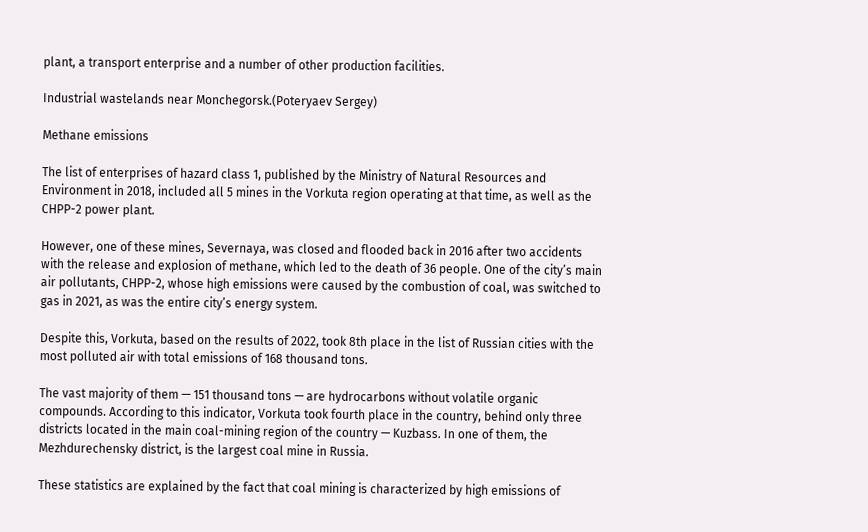plant, a transport enterprise and a number of other production facilities.

Industrial wastelands near Monchegorsk.(Poteryaev Sergey)

Methane emissions

The list of enterprises of hazard class 1, published by the Ministry of Natural Resources and Environment in 2018, included all 5 mines in the Vorkuta region operating at that time, as well as the CHPP-2 power plant.

However, one of these mines, Severnaya, was closed and flooded back in 2016 after two accidents with the release and explosion of methane, which led to the death of 36 people. One of the city’s main air pollutants, CHPP-2, whose high emissions were caused by the combustion of coal, was switched to gas in 2021, as was the entire city’s energy system.

Despite this, Vorkuta, based on the results of 2022, took 8th place in the list of Russian cities with the most polluted air with total emissions of 168 thousand tons.

The vast majority of them — 151 thousand tons — are hydrocarbons without volatile organic compounds. According to this indicator, Vorkuta took fourth place in the country, behind only three districts located in the main coal-mining region of the country — Kuzbass. In one of them, the Mezhdurechensky district, is the largest coal mine in Russia.

These statistics are explained by the fact that coal mining is characterized by high emissions of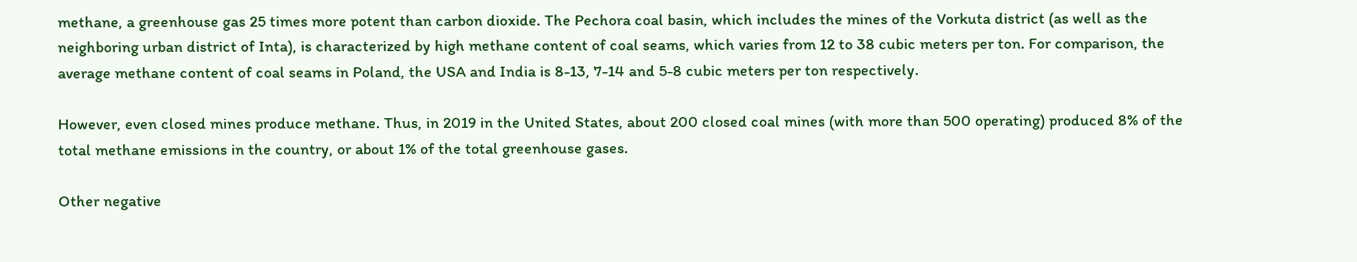methane, a greenhouse gas 25 times more potent than carbon dioxide. The Pechora coal basin, which includes the mines of the Vorkuta district (as well as the neighboring urban district of Inta), is characterized by high methane content of coal seams, which varies from 12 to 38 cubic meters per ton. For comparison, the average methane content of coal seams in Poland, the USA and India is 8-13, 7-14 and 5-8 cubic meters per ton respectively.

However, even closed mines produce methane. Thus, in 2019 in the United States, about 200 closed coal mines (with more than 500 operating) produced 8% of the total methane emissions in the country, or about 1% of the total greenhouse gases.

Other negative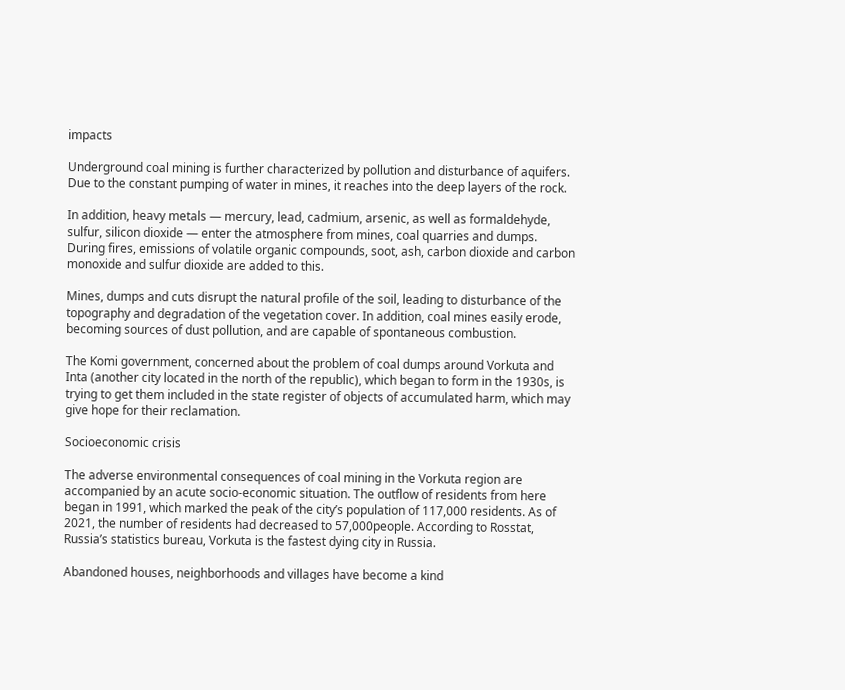impacts

Underground coal mining is further characterized by pollution and disturbance of aquifers. Due to the constant pumping of water in mines, it reaches into the deep layers of the rock.

In addition, heavy metals — mercury, lead, cadmium, arsenic, as well as formaldehyde, sulfur, silicon dioxide — enter the atmosphere from mines, coal quarries and dumps. During fires, emissions of volatile organic compounds, soot, ash, carbon dioxide and carbon monoxide and sulfur dioxide are added to this.

Mines, dumps and cuts disrupt the natural profile of the soil, leading to disturbance of the topography and degradation of the vegetation cover. In addition, coal mines easily erode, becoming sources of dust pollution, and are capable of spontaneous combustion.

The Komi government, concerned about the problem of coal dumps around Vorkuta and Inta (another city located in the north of the republic), which began to form in the 1930s, is trying to get them included in the state register of objects of accumulated harm, which may give hope for their reclamation.

Socioeconomic crisis

The adverse environmental consequences of coal mining in the Vorkuta region are accompanied by an acute socio-economic situation. The outflow of residents from here began in 1991, which marked the peak of the city’s population of 117,000 residents. As of 2021, the number of residents had decreased to 57,000people. According to Rosstat, Russia’s statistics bureau, Vorkuta is the fastest dying city in Russia.

Abandoned houses, neighborhoods and villages have become a kind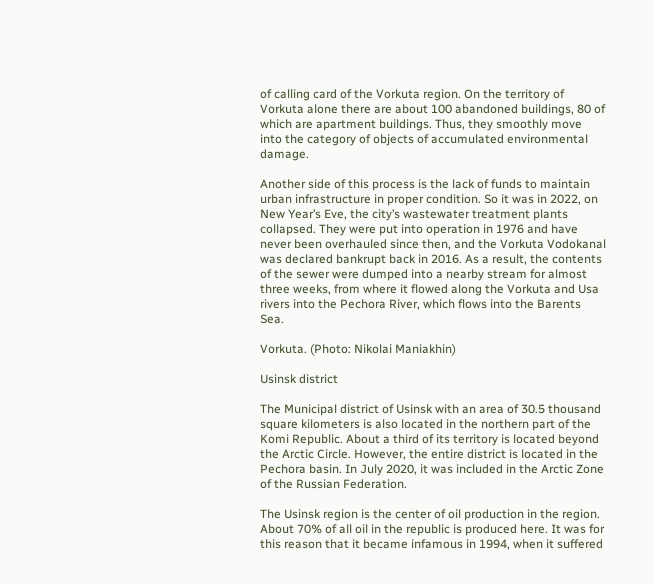of calling card of the Vorkuta region. On the territory of Vorkuta alone there are about 100 abandoned buildings, 80 of which are apartment buildings. Thus, they smoothly move into the category of objects of accumulated environmental damage.

Another side of this process is the lack of funds to maintain urban infrastructure in proper condition. So it was in 2022, on New Year’s Eve, the city’s wastewater treatment plants collapsed. They were put into operation in 1976 and have never been overhauled since then, and the Vorkuta Vodokanal was declared bankrupt back in 2016. As a result, the contents of the sewer were dumped into a nearby stream for almost three weeks, from where it flowed along the Vorkuta and Usa rivers into the Pechora River, which flows into the Barents Sea.

Vorkuta. (Photo: Nikolai Maniakhin)

Usinsk district

The Municipal district of Usinsk with an area of 30.5 thousand square kilometers is also located in the northern part of the Komi Republic. About a third of its territory is located beyond the Arctic Circle. However, the entire district is located in the Pechora basin. In July 2020, it was included in the Arctic Zone of the Russian Federation.

The Usinsk region is the center of oil production in the region. About 70% of all oil in the republic is produced here. It was for this reason that it became infamous in 1994, when it suffered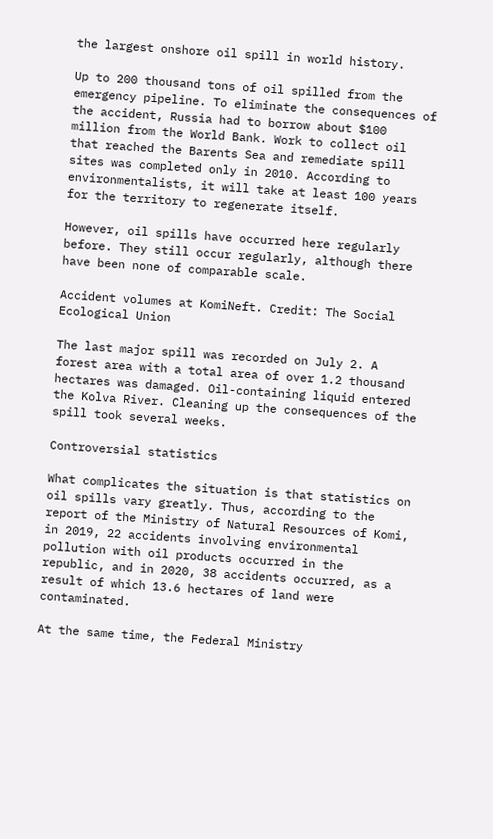the largest onshore oil spill in world history.

Up to 200 thousand tons of oil spilled from the emergency pipeline. To eliminate the consequences of the accident, Russia had to borrow about $100 million from the World Bank. Work to collect oil that reached the Barents Sea and remediate spill sites was completed only in 2010. According to environmentalists, it will take at least 100 years for the territory to regenerate itself.

However, oil spills have occurred here regularly before. They still occur regularly, although there have been none of comparable scale.

Accident volumes at KomiNeft. Credit: The Social Ecological Union

The last major spill was recorded on July 2. A forest area with a total area of over 1.2 thousand hectares was damaged. Oil-containing liquid entered the Kolva River. Cleaning up the consequences of the spill took several weeks.

Controversial statistics

What complicates the situation is that statistics on oil spills vary greatly. Thus, according to the report of the Ministry of Natural Resources of Komi, in 2019, 22 accidents involving environmental pollution with oil products occurred in the republic, and in 2020, 38 accidents occurred, as a result of which 13.6 hectares of land were contaminated.

At the same time, the Federal Ministry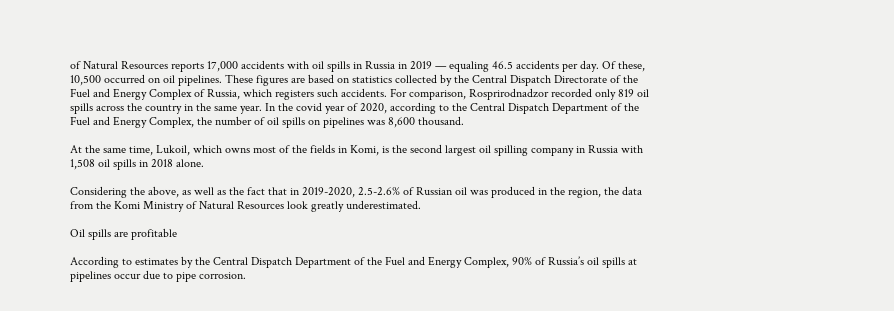of Natural Resources reports 17,000 accidents with oil spills in Russia in 2019 — equaling 46.5 accidents per day. Of these, 10,500 occurred on oil pipelines. These figures are based on statistics collected by the Central Dispatch Directorate of the Fuel and Energy Complex of Russia, which registers such accidents. For comparison, Rosprirodnadzor recorded only 819 oil spills across the country in the same year. In the covid year of 2020, according to the Central Dispatch Department of the Fuel and Energy Complex, the number of oil spills on pipelines was 8,600 thousand.

At the same time, Lukoil, which owns most of the fields in Komi, is the second largest oil spilling company in Russia with 1,508 oil spills in 2018 alone.

Considering the above, as well as the fact that in 2019-2020, 2.5-2.6% of Russian oil was produced in the region, the data from the Komi Ministry of Natural Resources look greatly underestimated.

Oil spills are profitable

According to estimates by the Central Dispatch Department of the Fuel and Energy Complex, 90% of Russia’s oil spills at pipelines occur due to pipe corrosion.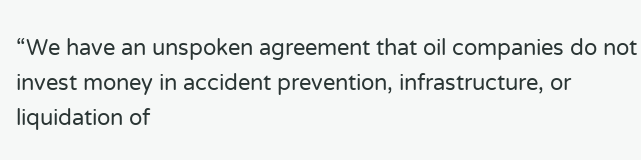“We have an unspoken agreement that oil companies do not invest money in accident prevention, infrastructure, or liquidation of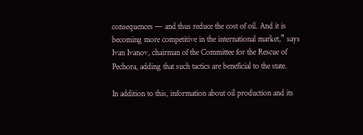consequences — and thus reduce the cost of oil. And it is becoming more competitive in the international market,” says Ivan Ivanov, chairman of the Committee for the Rescue of Pechora, adding that such tactics are beneficial to the state.

In addition to this, information about oil production and its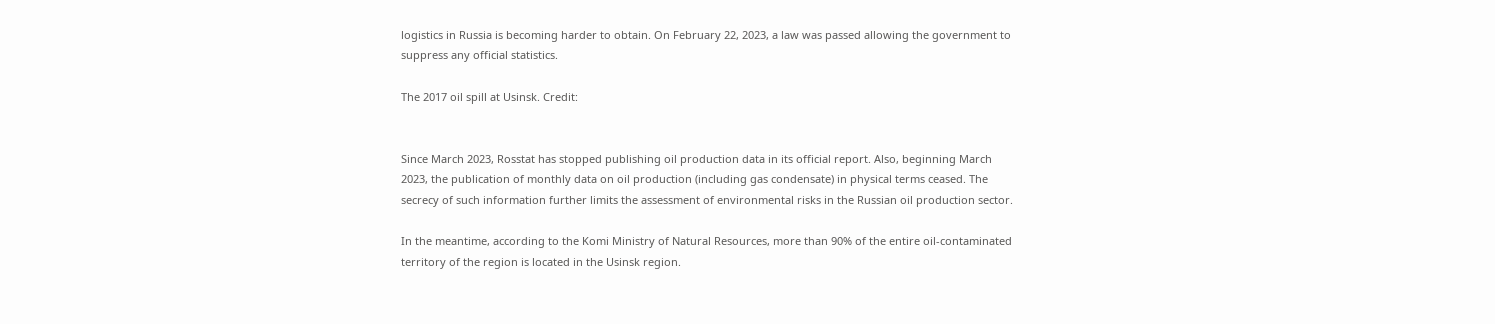logistics in Russia is becoming harder to obtain. On February 22, 2023, a law was passed allowing the government to suppress any official statistics.

The 2017 oil spill at Usinsk. Credit:


Since March 2023, Rosstat has stopped publishing oil production data in its official report. Also, beginning March 2023, the publication of monthly data on oil production (including gas condensate) in physical terms ceased. The secrecy of such information further limits the assessment of environmental risks in the Russian oil production sector.

In the meantime, according to the Komi Ministry of Natural Resources, more than 90% of the entire oil-contaminated territory of the region is located in the Usinsk region.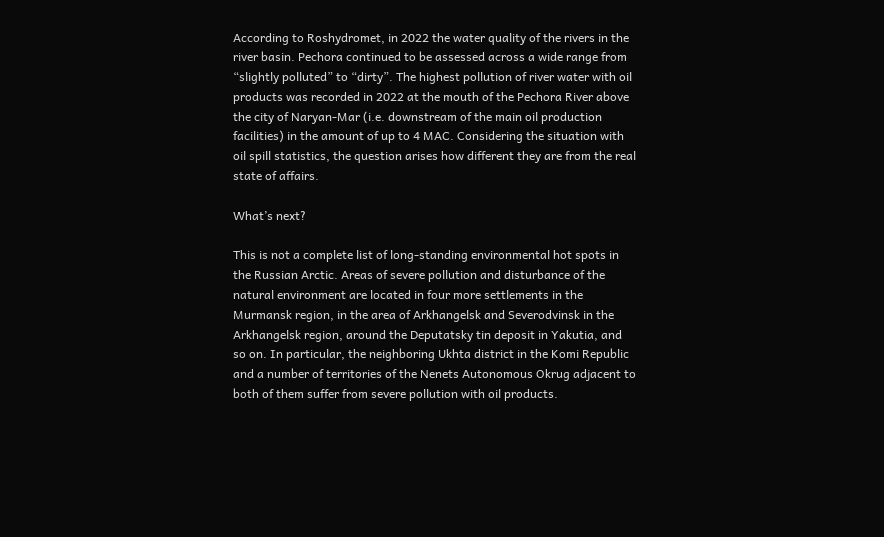According to Roshydromet, in 2022 the water quality of the rivers in the river basin. Pechora continued to be assessed across a wide range from “slightly polluted” to “dirty”. The highest pollution of river water with oil products was recorded in 2022 at the mouth of the Pechora River above the city of Naryan-Mar (i.e. downstream of the main oil production facilities) in the amount of up to 4 MAC. Considering the situation with oil spill statistics, the question arises how different they are from the real state of affairs.

What’s next?

This is not a complete list of long-standing environmental hot spots in the Russian Arctic. Areas of severe pollution and disturbance of the natural environment are located in four more settlements in the Murmansk region, in the area of Arkhangelsk and Severodvinsk in the Arkhangelsk region, around the Deputatsky tin deposit in Yakutia, and so on. In particular, the neighboring Ukhta district in the Komi Republic and a number of territories of the Nenets Autonomous Okrug adjacent to both of them suffer from severe pollution with oil products.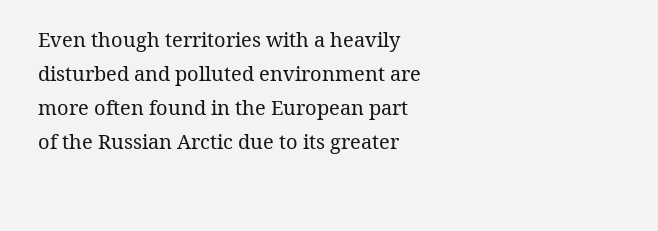Even though territories with a heavily disturbed and polluted environment are more often found in the European part of the Russian Arctic due to its greater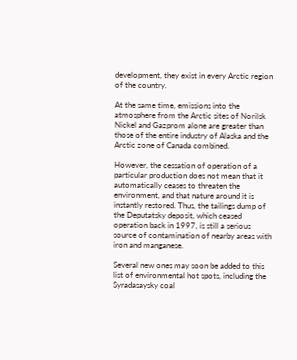development, they exist in every Arctic region of the country.

At the same time, emissions into the atmosphere from the Arctic sites of Norilsk Nickel and Gazprom alone are greater than those of the entire industry of Alaska and the Arctic zone of Canada combined.

However, the cessation of operation of a particular production does not mean that it automatically ceases to threaten the environment, and that nature around it is instantly restored. Thus, the tailings dump of the Deputatsky deposit, which ceased operation back in 1997, is still a serious source of contamination of nearby areas with iron and manganese.

Several new ones may soon be added to this list of environmental hot spots, including the Syradasaysky coal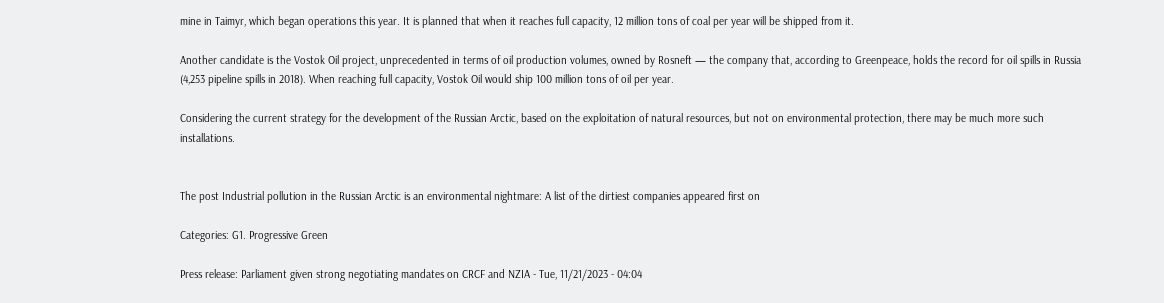mine in Taimyr, which began operations this year. It is planned that when it reaches full capacity, 12 million tons of coal per year will be shipped from it.

Another candidate is the Vostok Oil project, unprecedented in terms of oil production volumes, owned by Rosneft — the company that, according to Greenpeace, holds the record for oil spills in Russia (4,253 pipeline spills in 2018). When reaching full capacity, Vostok Oil would ship 100 million tons of oil per year.

Considering the current strategy for the development of the Russian Arctic, based on the exploitation of natural resources, but not on environmental protection, there may be much more such installations.


The post Industrial pollution in the Russian Arctic is an environmental nightmare: A list of the dirtiest companies appeared first on

Categories: G1. Progressive Green

Press release: Parliament given strong negotiating mandates on CRCF and NZIA - Tue, 11/21/2023 - 04:04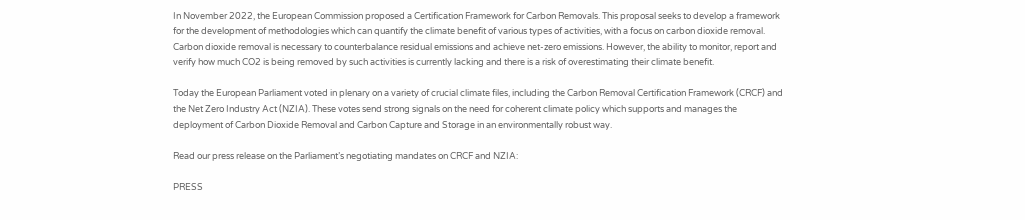In November 2022, the European Commission proposed a Certification Framework for Carbon Removals. This proposal seeks to develop a framework for the development of methodologies which can quantify the climate benefit of various types of activities, with a focus on carbon dioxide removal. Carbon dioxide removal is necessary to counterbalance residual emissions and achieve net-zero emissions. However, the ability to monitor, report and verify how much CO2 is being removed by such activities is currently lacking and there is a risk of overestimating their climate benefit.

Today the European Parliament voted in plenary on a variety of crucial climate files, including the Carbon Removal Certification Framework (CRCF) and the Net Zero Industry Act (NZIA). These votes send strong signals on the need for coherent climate policy which supports and manages the deployment of Carbon Dioxide Removal and Carbon Capture and Storage in an environmentally robust way.

Read our press release on the Parliament’s negotiating mandates on CRCF and NZIA:

PRESS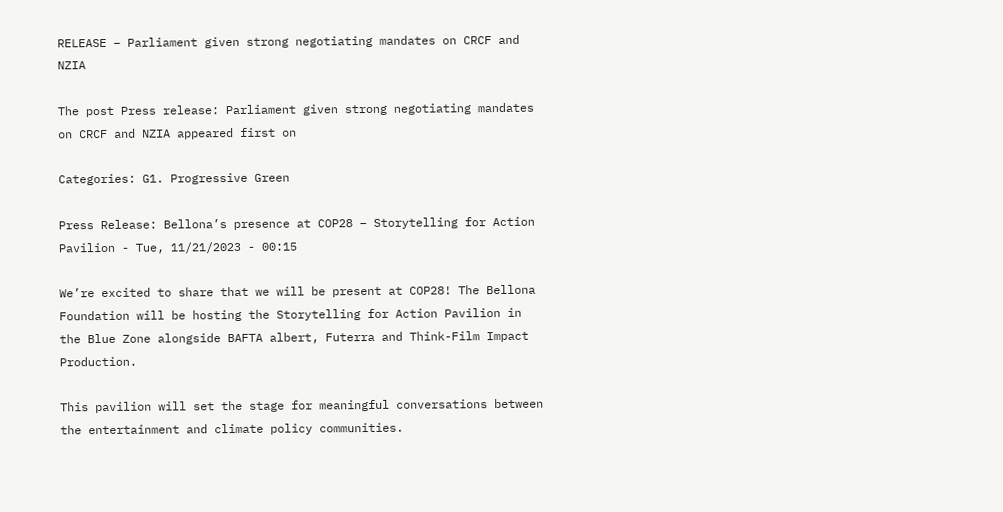RELEASE – Parliament given strong negotiating mandates on CRCF and NZIA

The post Press release: Parliament given strong negotiating mandates on CRCF and NZIA appeared first on

Categories: G1. Progressive Green

Press Release: Bellona’s presence at COP28 – Storytelling for Action Pavilion - Tue, 11/21/2023 - 00:15

We’re excited to share that we will be present at COP28! The Bellona Foundation will be hosting the Storytelling for Action Pavilion in the Blue Zone alongside BAFTA albert, Futerra and Think-Film Impact Production.

This pavilion will set the stage for meaningful conversations between the entertainment and climate policy communities.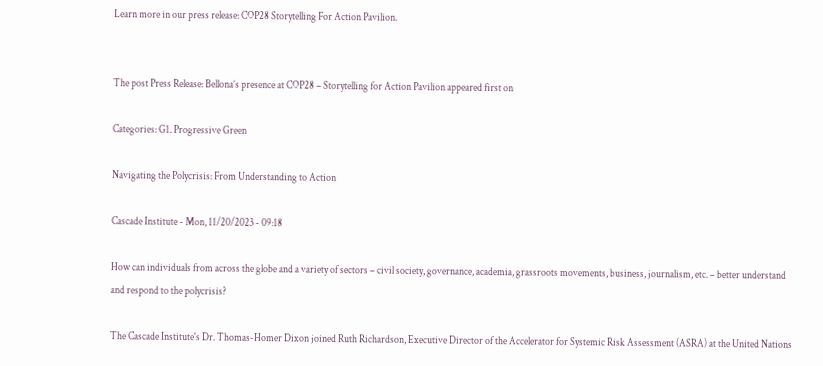Learn more in our press release: COP28 Storytelling For Action Pavilion.


The post Press Release: Bellona’s presence at COP28 – Storytelling for Action Pavilion appeared first on

Categories: G1. Progressive Green

Navigating the Polycrisis: From Understanding to Action

Cascade Institute - Mon, 11/20/2023 - 09:18

How can individuals from across the globe and a variety of sectors – civil society, governance, academia, grassroots movements, business, journalism, etc. – better understand and respond to the polycrisis?

The Cascade Institute's Dr. Thomas-Homer Dixon joined Ruth Richardson, Executive Director of the Accelerator for Systemic Risk Assessment (ASRA) at the United Nations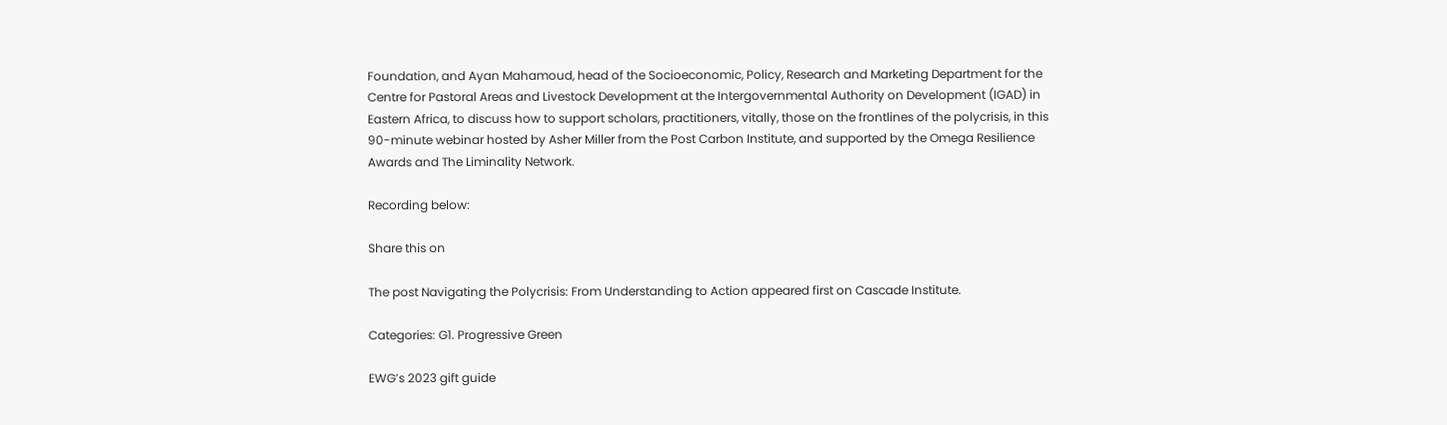Foundation, and Ayan Mahamoud, head of the Socioeconomic, Policy, Research and Marketing Department for the Centre for Pastoral Areas and Livestock Development at the Intergovernmental Authority on Development (IGAD) in Eastern Africa, to discuss how to support scholars, practitioners, vitally, those on the frontlines of the polycrisis, in this 90-minute webinar hosted by Asher Miller from the Post Carbon Institute, and supported by the Omega Resilience Awards and The Liminality Network.

Recording below:

Share this on

The post Navigating the Polycrisis: From Understanding to Action appeared first on Cascade Institute.

Categories: G1. Progressive Green

EWG’s 2023 gift guide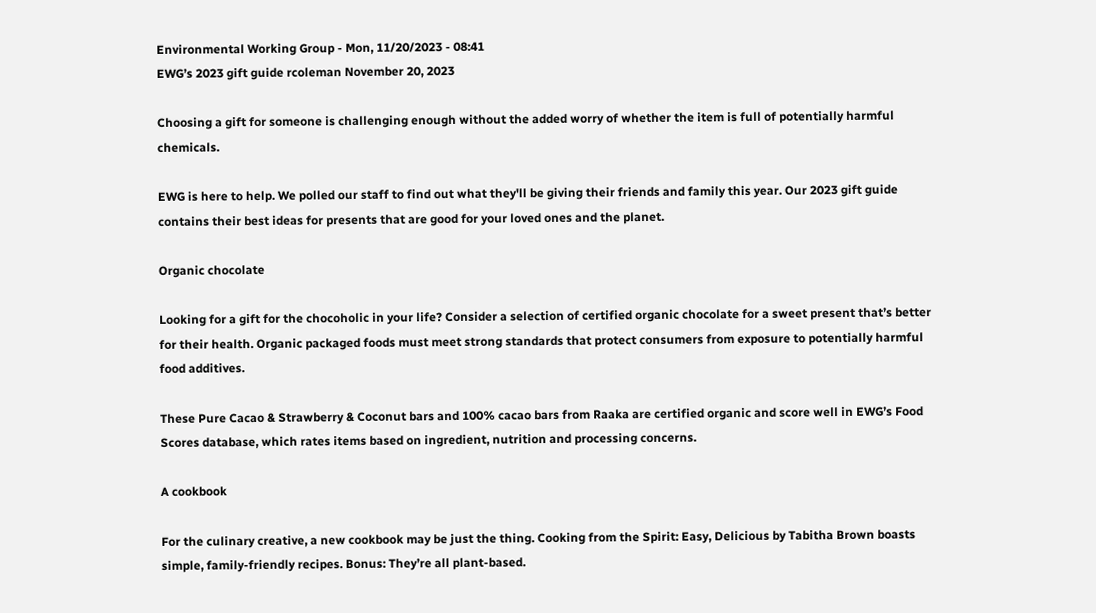Environmental Working Group - Mon, 11/20/2023 - 08:41
EWG’s 2023 gift guide rcoleman November 20, 2023

Choosing a gift for someone is challenging enough without the added worry of whether the item is full of potentially harmful chemicals.

EWG is here to help. We polled our staff to find out what they'll be giving their friends and family this year. Our 2023 gift guide contains their best ideas for presents that are good for your loved ones and the planet.

Organic chocolate

Looking for a gift for the chocoholic in your life? Consider a selection of certified organic chocolate for a sweet present that’s better for their health. Organic packaged foods must meet strong standards that protect consumers from exposure to potentially harmful food additives.

These Pure Cacao & Strawberry & Coconut bars and 100% cacao bars from Raaka are certified organic and score well in EWG’s Food Scores database, which rates items based on ingredient, nutrition and processing concerns.

A cookbook

For the culinary creative, a new cookbook may be just the thing. Cooking from the Spirit: Easy, Delicious by Tabitha Brown boasts simple, family-friendly recipes. Bonus: They’re all plant-based.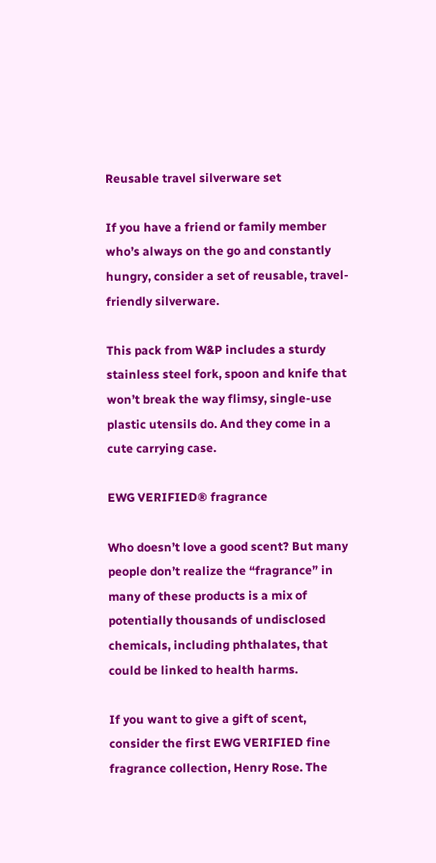Reusable travel silverware set

If you have a friend or family member who’s always on the go and constantly hungry, consider a set of reusable, travel-friendly silverware.

This pack from W&P includes a sturdy stainless steel fork, spoon and knife that won’t break the way flimsy, single-use plastic utensils do. And they come in a cute carrying case.

EWG VERIFIED® fragrance

Who doesn’t love a good scent? But many people don’t realize the “fragrance” in many of these products is a mix of potentially thousands of undisclosed chemicals, including phthalates, that could be linked to health harms.

If you want to give a gift of scent, consider the first EWG VERIFIED fine fragrance collection, Henry Rose. The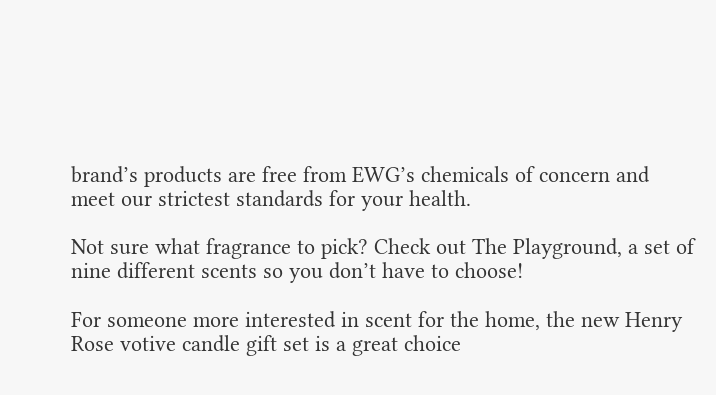brand’s products are free from EWG’s chemicals of concern and meet our strictest standards for your health.

Not sure what fragrance to pick? Check out The Playground, a set of nine different scents so you don’t have to choose!

For someone more interested in scent for the home, the new Henry Rose votive candle gift set is a great choice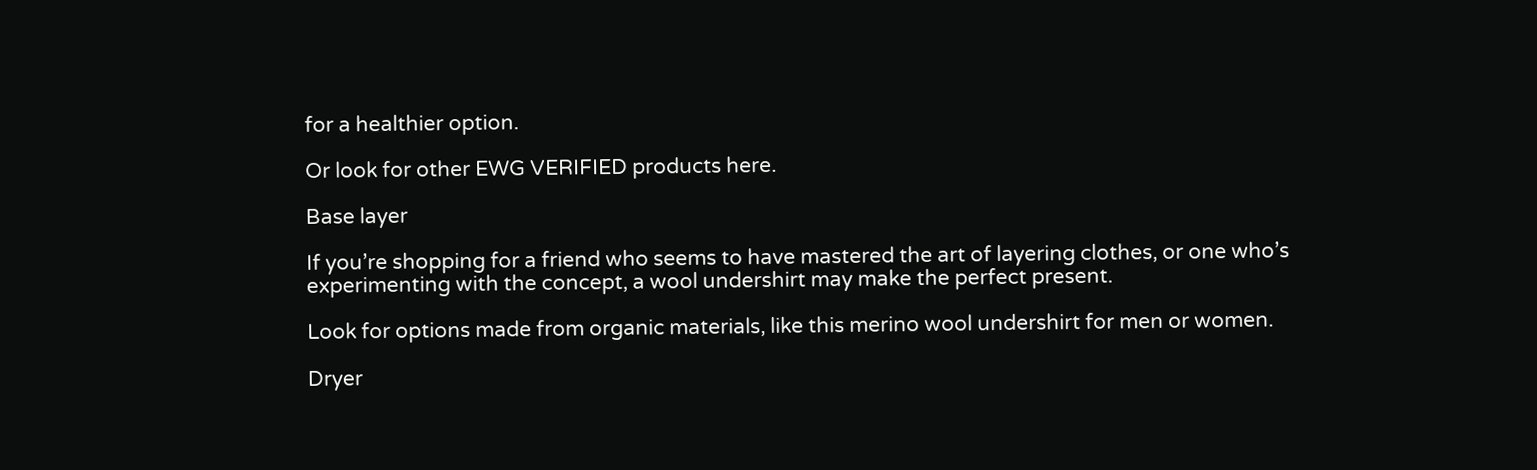for a healthier option.

Or look for other EWG VERIFIED products here.

Base layer

If you’re shopping for a friend who seems to have mastered the art of layering clothes, or one who’s experimenting with the concept, a wool undershirt may make the perfect present.

Look for options made from organic materials, like this merino wool undershirt for men or women.

Dryer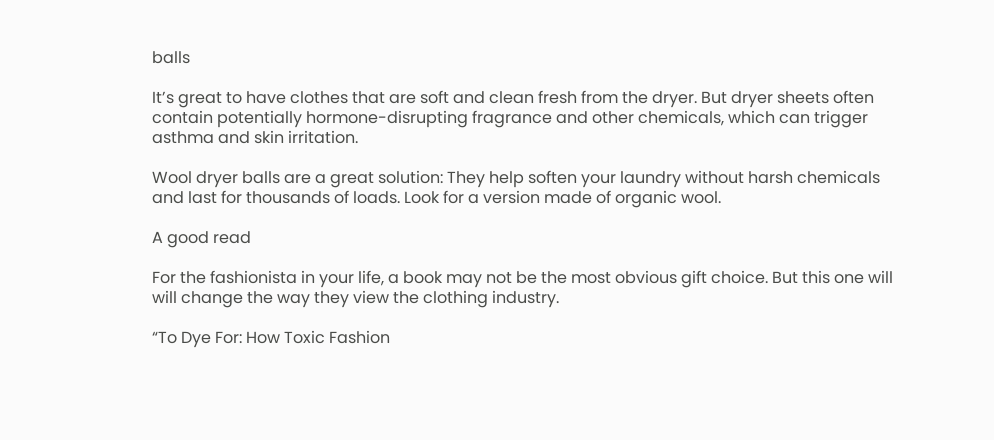balls

It’s great to have clothes that are soft and clean fresh from the dryer. But dryer sheets often contain potentially hormone-disrupting fragrance and other chemicals, which can trigger asthma and skin irritation.

Wool dryer balls are a great solution: They help soften your laundry without harsh chemicals and last for thousands of loads. Look for a version made of organic wool.

A good read

For the fashionista in your life, a book may not be the most obvious gift choice. But this one will will change the way they view the clothing industry.

“To Dye For: How Toxic Fashion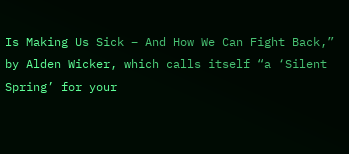Is Making Us Sick – And How We Can Fight Back,” by Alden Wicker, which calls itself “a ‘Silent Spring’ for your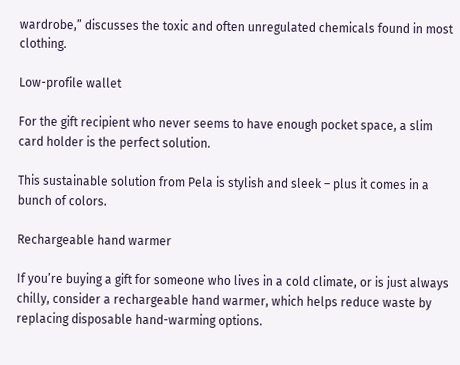wardrobe,” discusses the toxic and often unregulated chemicals found in most clothing.

Low-profile wallet

For the gift recipient who never seems to have enough pocket space, a slim card holder is the perfect solution.

This sustainable solution from Pela is stylish and sleek – plus it comes in a bunch of colors.

Rechargeable hand warmer

If you’re buying a gift for someone who lives in a cold climate, or is just always chilly, consider a rechargeable hand warmer, which helps reduce waste by replacing disposable hand-warming options.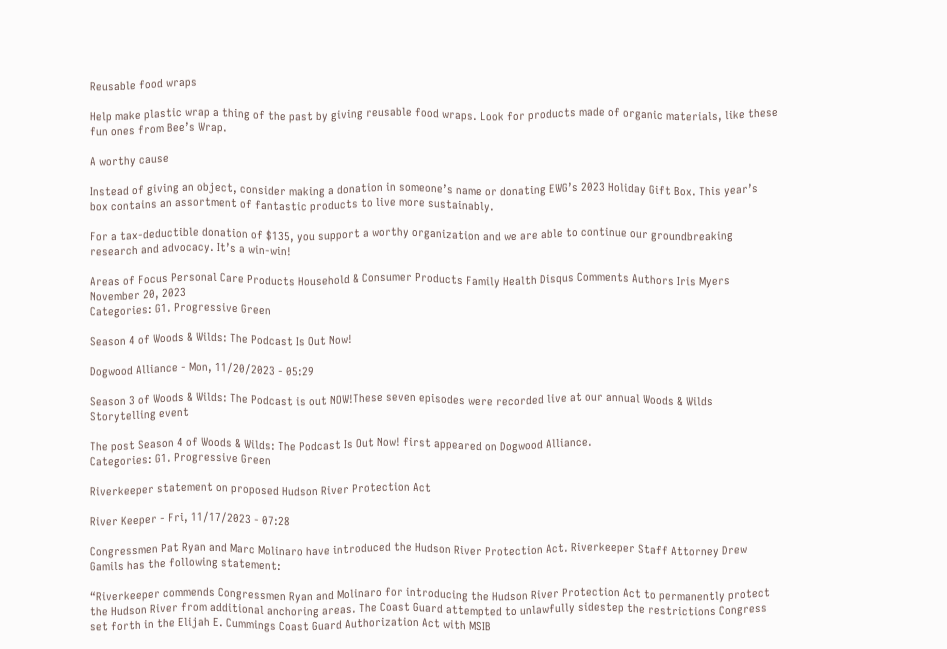Reusable food wraps

Help make plastic wrap a thing of the past by giving reusable food wraps. Look for products made of organic materials, like these fun ones from Bee’s Wrap.

A worthy cause

Instead of giving an object, consider making a donation in someone’s name or donating EWG’s 2023 Holiday Gift Box. This year’s box contains an assortment of fantastic products to live more sustainably.

For a tax-deductible donation of $135, you support a worthy organization and we are able to continue our groundbreaking research and advocacy. It’s a win-win!

Areas of Focus Personal Care Products Household & Consumer Products Family Health Disqus Comments Authors Iris Myers November 20, 2023
Categories: G1. Progressive Green

Season 4 of Woods & Wilds: The Podcast Is Out Now!

Dogwood Alliance - Mon, 11/20/2023 - 05:29

Season 3 of Woods & Wilds: The Podcast is out NOW!These seven episodes were recorded live at our annual Woods & Wilds Storytelling event

The post Season 4 of Woods & Wilds: The Podcast Is Out Now! first appeared on Dogwood Alliance.
Categories: G1. Progressive Green

Riverkeeper statement on proposed Hudson River Protection Act

River Keeper - Fri, 11/17/2023 - 07:28

Congressmen Pat Ryan and Marc Molinaro have introduced the Hudson River Protection Act. Riverkeeper Staff Attorney Drew Gamils has the following statement:

“Riverkeeper commends Congressmen Ryan and Molinaro for introducing the Hudson River Protection Act to permanently protect the Hudson River from additional anchoring areas. The Coast Guard attempted to unlawfully sidestep the restrictions Congress set forth in the Elijah E. Cummings Coast Guard Authorization Act with MSIB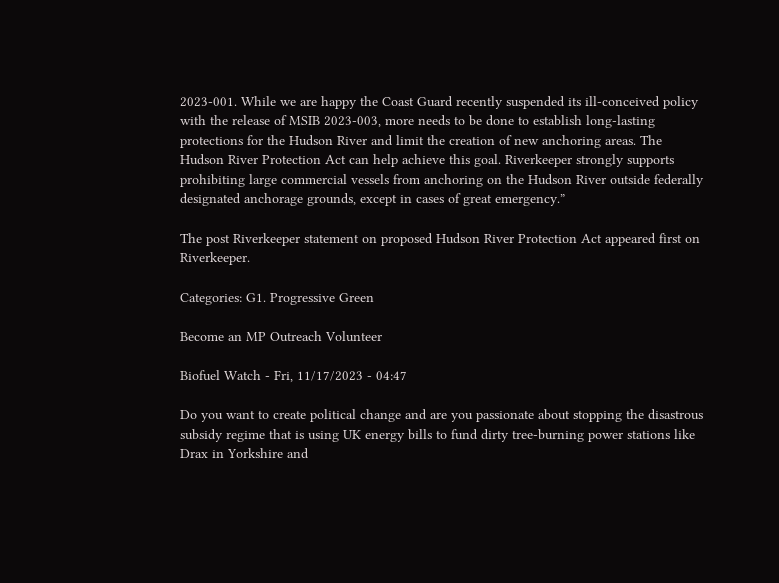2023-001. While we are happy the Coast Guard recently suspended its ill-conceived policy with the release of MSIB 2023-003, more needs to be done to establish long-lasting protections for the Hudson River and limit the creation of new anchoring areas. The Hudson River Protection Act can help achieve this goal. Riverkeeper strongly supports prohibiting large commercial vessels from anchoring on the Hudson River outside federally designated anchorage grounds, except in cases of great emergency.”

The post Riverkeeper statement on proposed Hudson River Protection Act appeared first on Riverkeeper.

Categories: G1. Progressive Green

Become an MP Outreach Volunteer

Biofuel Watch - Fri, 11/17/2023 - 04:47

Do you want to create political change and are you passionate about stopping the disastrous subsidy regime that is using UK energy bills to fund dirty tree-burning power stations like Drax in Yorkshire and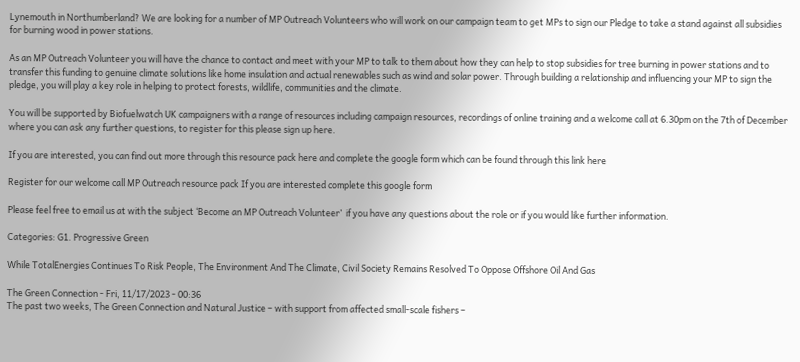Lynemouth in Northumberland? We are looking for a number of MP Outreach Volunteers who will work on our campaign team to get MPs to sign our Pledge to take a stand against all subsidies for burning wood in power stations.

As an MP Outreach Volunteer you will have the chance to contact and meet with your MP to talk to them about how they can help to stop subsidies for tree burning in power stations and to transfer this funding to genuine climate solutions like home insulation and actual renewables such as wind and solar power. Through building a relationship and influencing your MP to sign the pledge, you will play a key role in helping to protect forests, wildlife, communities and the climate.

You will be supported by Biofuelwatch UK campaigners with a range of resources including campaign resources, recordings of online training and a welcome call at 6.30pm on the 7th of December where you can ask any further questions, to register for this please sign up here.

If you are interested, you can find out more through this resource pack here and complete the google form which can be found through this link here

Register for our welcome call MP Outreach resource pack If you are interested complete this google form

Please feel free to email us at with the subject ‘Become an MP Outreach Volunteer’  if you have any questions about the role or if you would like further information.

Categories: G1. Progressive Green

While TotalEnergies Continues To Risk People, The Environment And The Climate, Civil Society Remains Resolved To Oppose Offshore Oil And Gas

The Green Connection - Fri, 11/17/2023 - 00:36
The past two weeks, The Green Connection and Natural Justice – with support from affected small-scale fishers –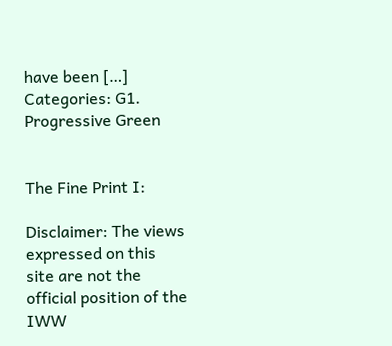have been […]
Categories: G1. Progressive Green


The Fine Print I:

Disclaimer: The views expressed on this site are not the official position of the IWW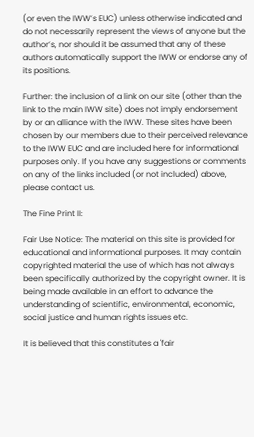(or even the IWW’s EUC) unless otherwise indicated and do not necessarily represent the views of anyone but the author’s, nor should it be assumed that any of these authors automatically support the IWW or endorse any of its positions.

Further: the inclusion of a link on our site (other than the link to the main IWW site) does not imply endorsement by or an alliance with the IWW. These sites have been chosen by our members due to their perceived relevance to the IWW EUC and are included here for informational purposes only. If you have any suggestions or comments on any of the links included (or not included) above, please contact us.

The Fine Print II:

Fair Use Notice: The material on this site is provided for educational and informational purposes. It may contain copyrighted material the use of which has not always been specifically authorized by the copyright owner. It is being made available in an effort to advance the understanding of scientific, environmental, economic, social justice and human rights issues etc.

It is believed that this constitutes a 'fair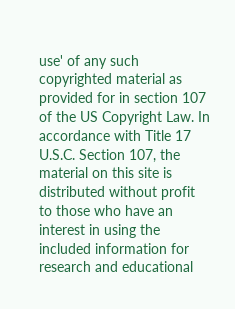use' of any such copyrighted material as provided for in section 107 of the US Copyright Law. In accordance with Title 17 U.S.C. Section 107, the material on this site is distributed without profit to those who have an interest in using the included information for research and educational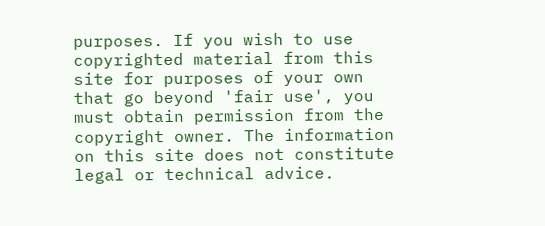purposes. If you wish to use copyrighted material from this site for purposes of your own that go beyond 'fair use', you must obtain permission from the copyright owner. The information on this site does not constitute legal or technical advice.